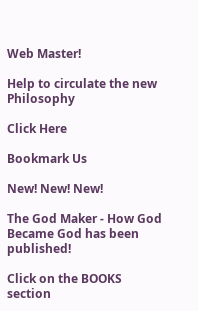Web Master!

Help to circulate the new Philosophy

Click Here

Bookmark Us

New! New! New!

The God Maker - How God Became God has been published!

Click on the BOOKS section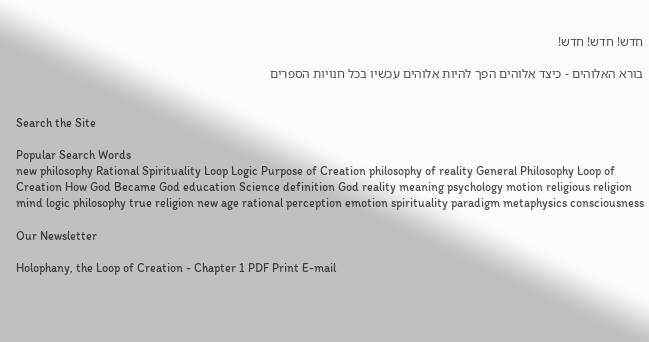חדש! חדש! חדש!

בורא האלוהים - כיצד אלוהים הפך להיות אלוהים עכשיו בכל חנויות הספרים


Search the Site

Popular Search Words
new philosophy Rational Spirituality Loop Logic Purpose of Creation philosophy of reality General Philosophy Loop of Creation How God Became God education Science definition God reality meaning psychology motion religious religion mind logic philosophy true religion new age rational perception emotion spirituality paradigm metaphysics consciousness

Our Newsletter

Holophany, the Loop of Creation - Chapter 1 PDF Print E-mail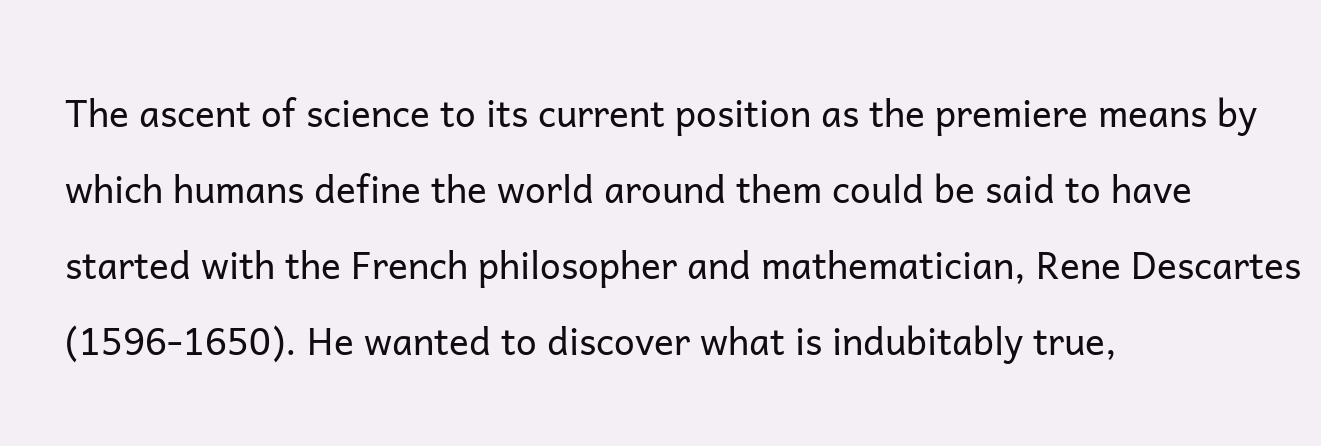The ascent of science to its current position as the premiere means by which humans define the world around them could be said to have started with the French philosopher and mathematician, Rene Descartes (1596-1650). He wanted to discover what is indubitably true,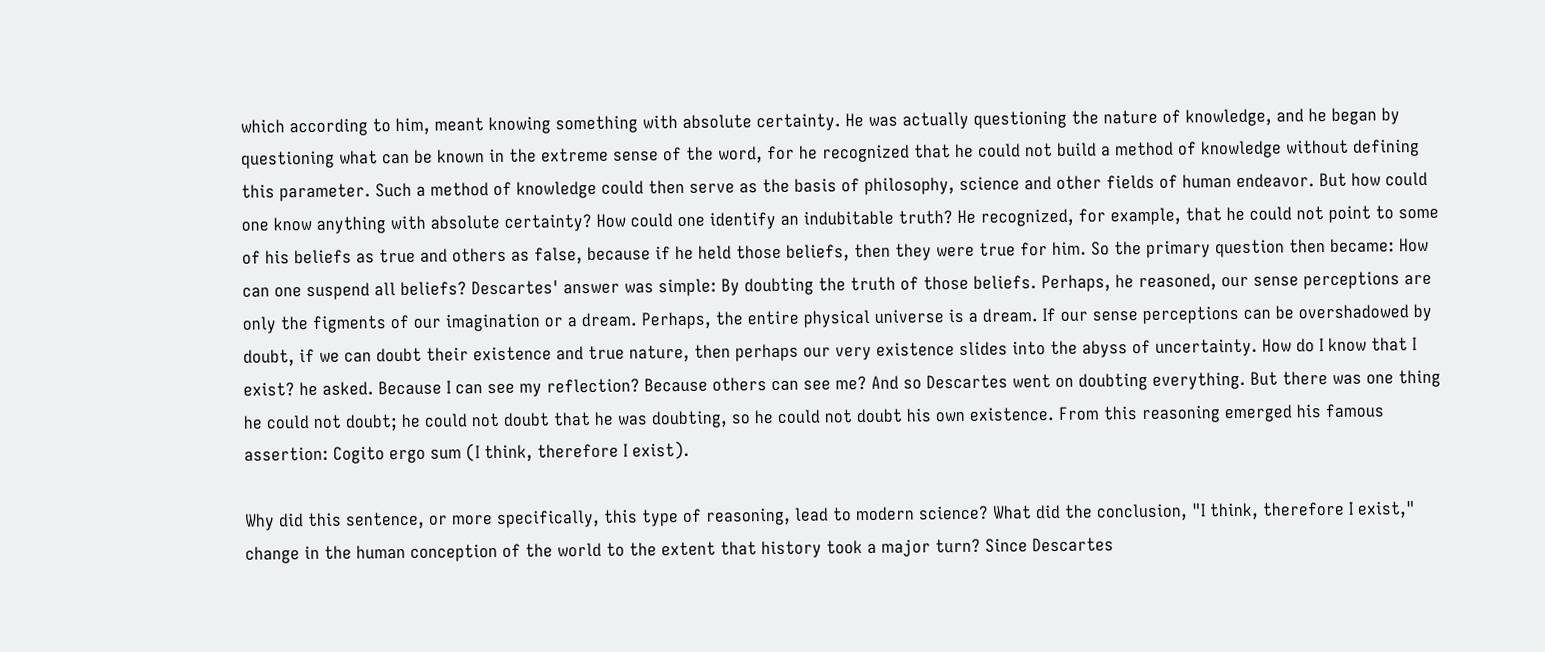which according to him, meant knowing something with absolute certainty. He was actually questioning the nature of knowledge, and he began by questioning what can be known in the extreme sense of the word, for he recognized that he could not build a method of knowledge without defining this parameter. Such a method of knowledge could then serve as the basis of philosophy, science and other fields of human endeavor. But how could one know anything with absolute certainty? How could one identify an indubitable truth? He recognized, for example, that he could not point to some of his beliefs as true and others as false, because if he held those beliefs, then they were true for him. So the primary question then became: How can one suspend all beliefs? Descartes' answer was simple: By doubting the truth of those beliefs. Perhaps, he reasoned, our sense perceptions are only the figments of our imagination or a dream. Perhaps, the entire physical universe is a dream. If our sense perceptions can be overshadowed by doubt, if we can doubt their existence and true nature, then perhaps our very existence slides into the abyss of uncertainty. How do I know that I exist? he asked. Because I can see my reflection? Because others can see me? And so Descartes went on doubting everything. But there was one thing he could not doubt; he could not doubt that he was doubting, so he could not doubt his own existence. From this reasoning emerged his famous assertion: Cogito ergo sum (I think, therefore I exist).

Why did this sentence, or more specifically, this type of reasoning, lead to modern science? What did the conclusion, "I think, therefore I exist," change in the human conception of the world to the extent that history took a major turn? Since Descartes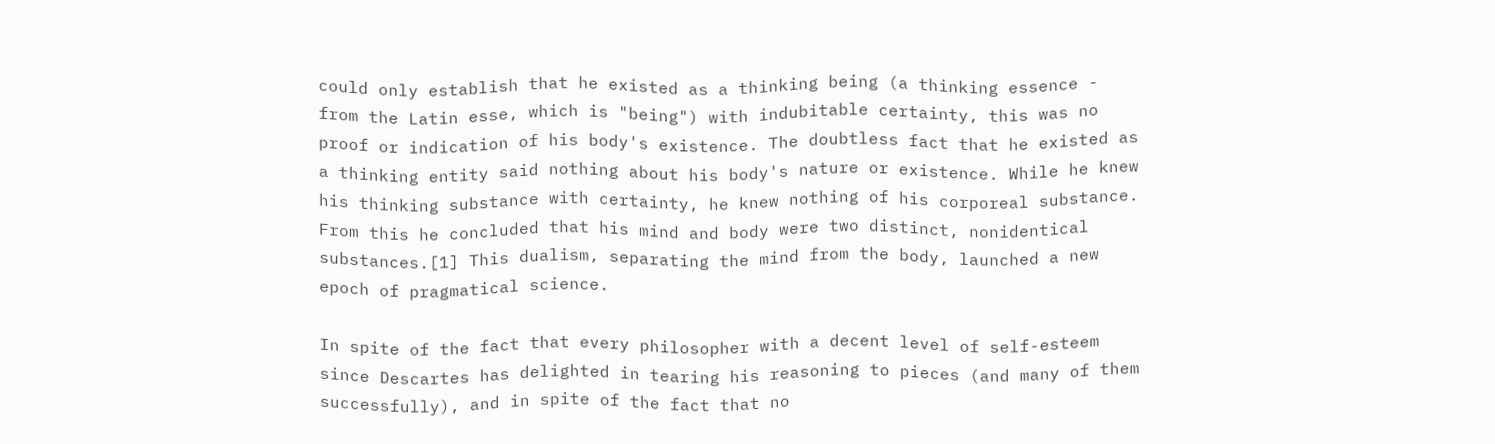could only establish that he existed as a thinking being (a thinking essence - from the Latin esse, which is "being") with indubitable certainty, this was no proof or indication of his body's existence. The doubtless fact that he existed as a thinking entity said nothing about his body's nature or existence. While he knew his thinking substance with certainty, he knew nothing of his corporeal substance. From this he concluded that his mind and body were two distinct, nonidentical substances.[1] This dualism, separating the mind from the body, launched a new epoch of pragmatical science.

In spite of the fact that every philosopher with a decent level of self-esteem since Descartes has delighted in tearing his reasoning to pieces (and many of them successfully), and in spite of the fact that no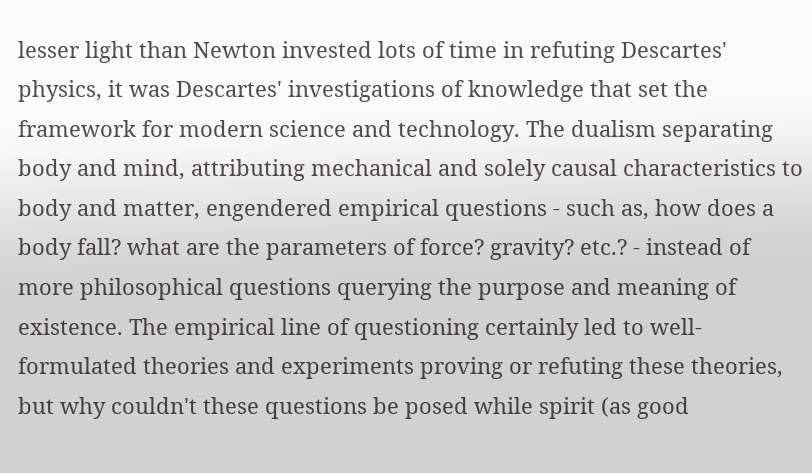lesser light than Newton invested lots of time in refuting Descartes' physics, it was Descartes' investigations of knowledge that set the framework for modern science and technology. The dualism separating body and mind, attributing mechanical and solely causal characteristics to body and matter, engendered empirical questions - such as, how does a body fall? what are the parameters of force? gravity? etc.? - instead of more philosophical questions querying the purpose and meaning of existence. The empirical line of questioning certainly led to well-formulated theories and experiments proving or refuting these theories, but why couldn't these questions be posed while spirit (as good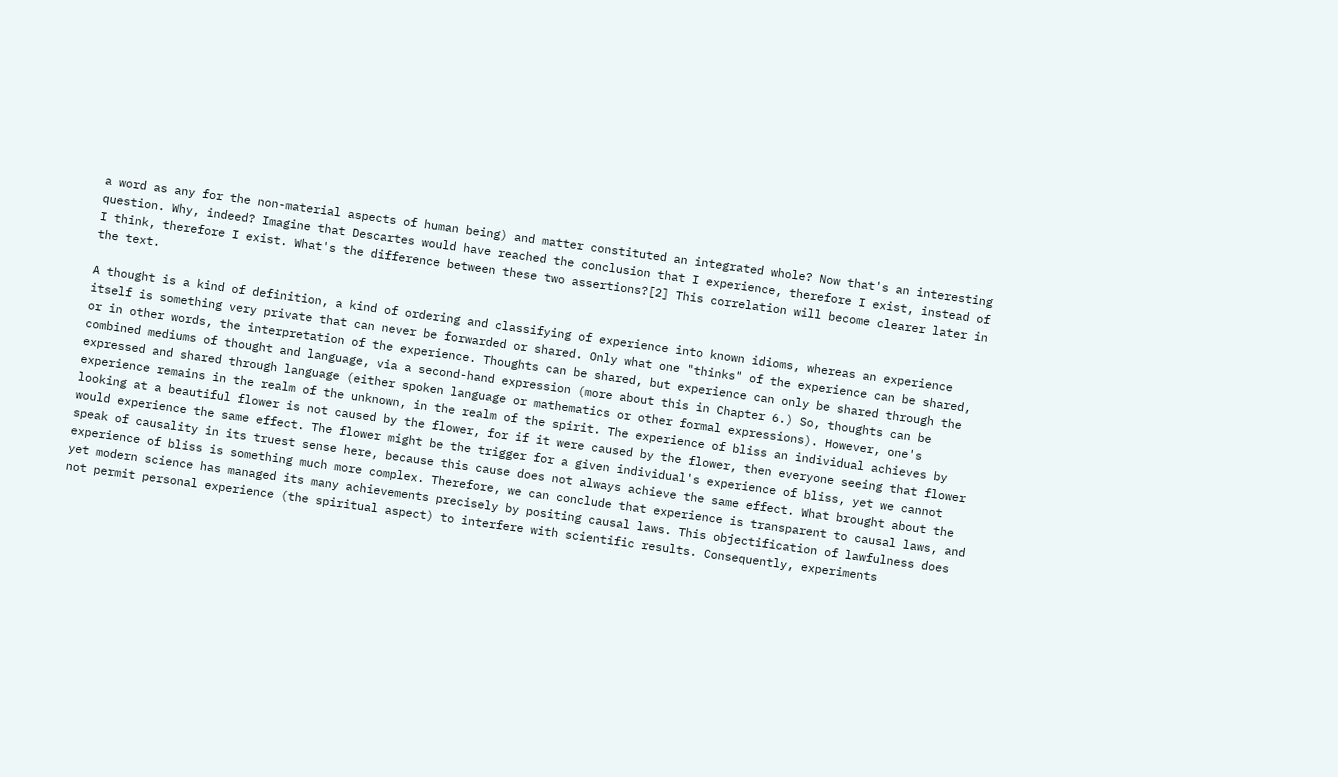a word as any for the non-material aspects of human being) and matter constituted an integrated whole? Now that's an interesting question. Why, indeed? Imagine that Descartes would have reached the conclusion that I experience, therefore I exist, instead of I think, therefore I exist. What's the difference between these two assertions?[2] This correlation will become clearer later in the text.

A thought is a kind of definition, a kind of ordering and classifying of experience into known idioms, whereas an experience itself is something very private that can never be forwarded or shared. Only what one "thinks" of the experience can be shared, or in other words, the interpretation of the experience. Thoughts can be shared, but experience can only be shared through the combined mediums of thought and language, via a second-hand expression (more about this in Chapter 6.) So, thoughts can be expressed and shared through language (either spoken language or mathematics or other formal expressions). However, one's experience remains in the realm of the unknown, in the realm of the spirit. The experience of bliss an individual achieves by looking at a beautiful flower is not caused by the flower, for if it were caused by the flower, then everyone seeing that flower would experience the same effect. The flower might be the trigger for a given individual's experience of bliss, yet we cannot speak of causality in its truest sense here, because this cause does not always achieve the same effect. What brought about the experience of bliss is something much more complex. Therefore, we can conclude that experience is transparent to causal laws, and yet modern science has managed its many achievements precisely by positing causal laws. This objectification of lawfulness does not permit personal experience (the spiritual aspect) to interfere with scientific results. Consequently, experiments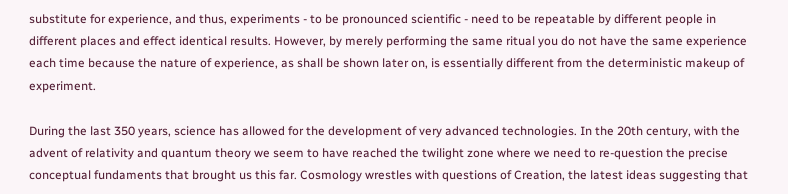substitute for experience, and thus, experiments - to be pronounced scientific - need to be repeatable by different people in different places and effect identical results. However, by merely performing the same ritual you do not have the same experience each time because the nature of experience, as shall be shown later on, is essentially different from the deterministic makeup of experiment.

During the last 350 years, science has allowed for the development of very advanced technologies. In the 20th century, with the advent of relativity and quantum theory we seem to have reached the twilight zone where we need to re-question the precise conceptual fundaments that brought us this far. Cosmology wrestles with questions of Creation, the latest ideas suggesting that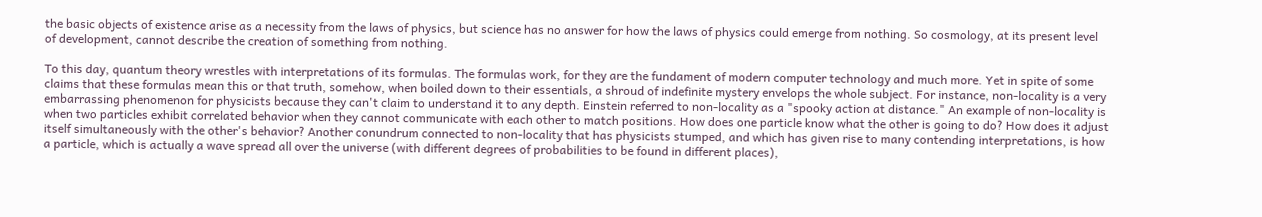the basic objects of existence arise as a necessity from the laws of physics, but science has no answer for how the laws of physics could emerge from nothing. So cosmology, at its present level of development, cannot describe the creation of something from nothing.

To this day, quantum theory wrestles with interpretations of its formulas. The formulas work, for they are the fundament of modern computer technology and much more. Yet in spite of some claims that these formulas mean this or that truth, somehow, when boiled down to their essentials, a shroud of indefinite mystery envelops the whole subject. For instance, non-locality is a very embarrassing phenomenon for physicists because they can't claim to understand it to any depth. Einstein referred to non-locality as a "spooky action at distance." An example of non-locality is when two particles exhibit correlated behavior when they cannot communicate with each other to match positions. How does one particle know what the other is going to do? How does it adjust itself simultaneously with the other's behavior? Another conundrum connected to non-locality that has physicists stumped, and which has given rise to many contending interpretations, is how a particle, which is actually a wave spread all over the universe (with different degrees of probabilities to be found in different places),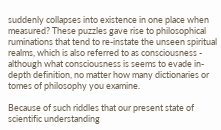suddenly collapses into existence in one place when measured? These puzzles gave rise to philosophical ruminations that tend to re-instate the unseen spiritual realms, which is also referred to as consciousness - although what consciousness is seems to evade in-depth definition, no matter how many dictionaries or tomes of philosophy you examine.

Because of such riddles that our present state of scientific understanding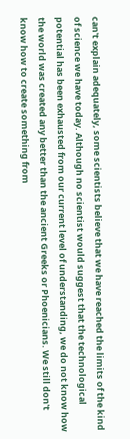can't explain adequately, some scientists believe that we have reached the limits of the kind of science we have today. Although no scientist would suggest that the technological potential has been exhausted from our current level of understanding, we do not know how the world was created any better than the ancient Greeks or Phoenicians. We still don't know how to create something from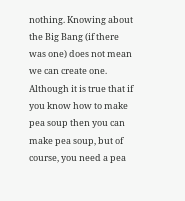nothing. Knowing about the Big Bang (if there was one) does not mean we can create one. Although it is true that if you know how to make pea soup then you can make pea soup, but of course, you need a pea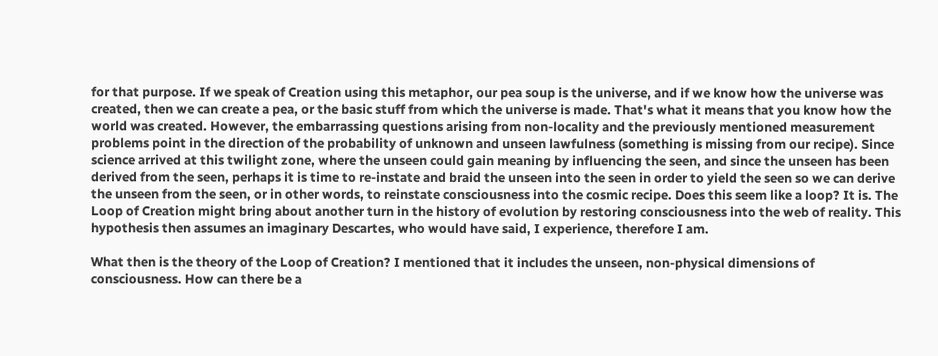for that purpose. If we speak of Creation using this metaphor, our pea soup is the universe, and if we know how the universe was created, then we can create a pea, or the basic stuff from which the universe is made. That's what it means that you know how the world was created. However, the embarrassing questions arising from non-locality and the previously mentioned measurement problems point in the direction of the probability of unknown and unseen lawfulness (something is missing from our recipe). Since science arrived at this twilight zone, where the unseen could gain meaning by influencing the seen, and since the unseen has been derived from the seen, perhaps it is time to re-instate and braid the unseen into the seen in order to yield the seen so we can derive the unseen from the seen, or in other words, to reinstate consciousness into the cosmic recipe. Does this seem like a loop? It is. The Loop of Creation might bring about another turn in the history of evolution by restoring consciousness into the web of reality. This hypothesis then assumes an imaginary Descartes, who would have said, I experience, therefore I am.

What then is the theory of the Loop of Creation? I mentioned that it includes the unseen, non-physical dimensions of consciousness. How can there be a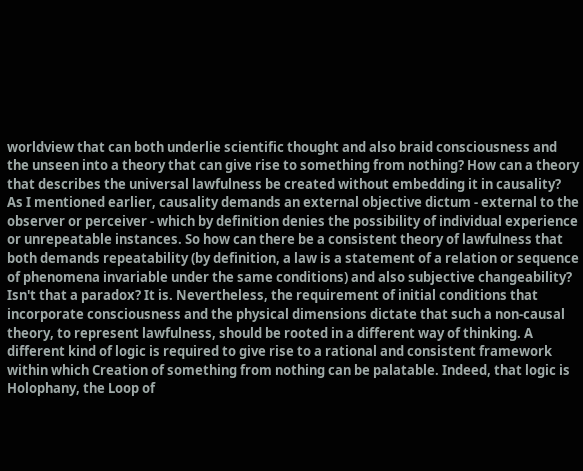worldview that can both underlie scientific thought and also braid consciousness and the unseen into a theory that can give rise to something from nothing? How can a theory that describes the universal lawfulness be created without embedding it in causality? As I mentioned earlier, causality demands an external objective dictum - external to the observer or perceiver - which by definition denies the possibility of individual experience or unrepeatable instances. So how can there be a consistent theory of lawfulness that both demands repeatability (by definition, a law is a statement of a relation or sequence of phenomena invariable under the same conditions) and also subjective changeability? Isn't that a paradox? It is. Nevertheless, the requirement of initial conditions that incorporate consciousness and the physical dimensions dictate that such a non-causal theory, to represent lawfulness, should be rooted in a different way of thinking. A different kind of logic is required to give rise to a rational and consistent framework within which Creation of something from nothing can be palatable. Indeed, that logic is Holophany, the Loop of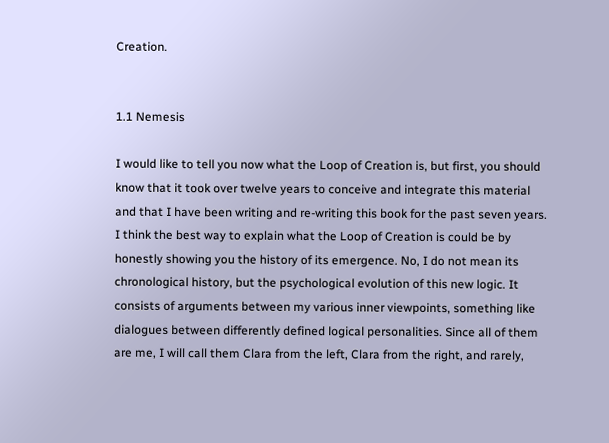Creation.


1.1 Nemesis

I would like to tell you now what the Loop of Creation is, but first, you should know that it took over twelve years to conceive and integrate this material and that I have been writing and re-writing this book for the past seven years. I think the best way to explain what the Loop of Creation is could be by honestly showing you the history of its emergence. No, I do not mean its chronological history, but the psychological evolution of this new logic. It consists of arguments between my various inner viewpoints, something like dialogues between differently defined logical personalities. Since all of them are me, I will call them Clara from the left, Clara from the right, and rarely,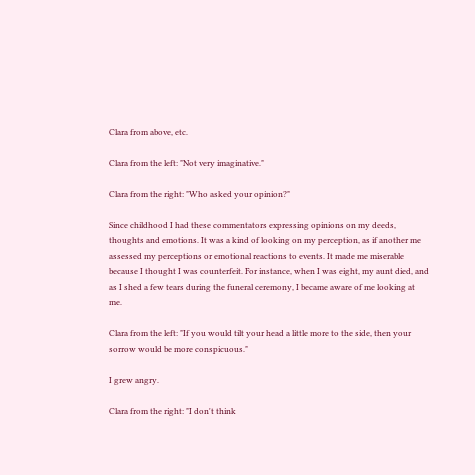Clara from above, etc.

Clara from the left: "Not very imaginative."

Clara from the right: "Who asked your opinion?"

Since childhood I had these commentators expressing opinions on my deeds, thoughts and emotions. It was a kind of looking on my perception, as if another me assessed my perceptions or emotional reactions to events. It made me miserable because I thought I was counterfeit. For instance, when I was eight, my aunt died, and as I shed a few tears during the funeral ceremony, I became aware of me looking at me.

Clara from the left: "If you would tilt your head a little more to the side, then your sorrow would be more conspicuous."

I grew angry.

Clara from the right: "I don't think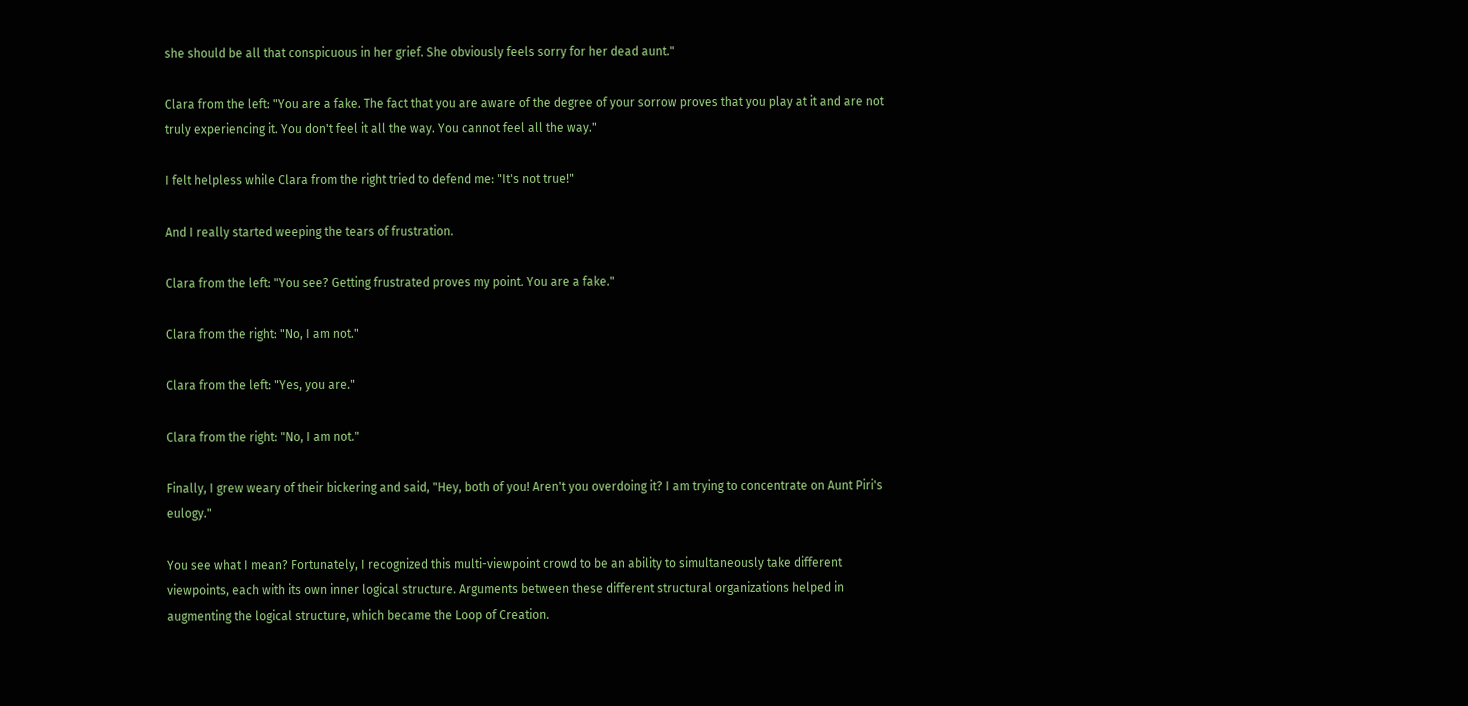she should be all that conspicuous in her grief. She obviously feels sorry for her dead aunt."

Clara from the left: "You are a fake. The fact that you are aware of the degree of your sorrow proves that you play at it and are not truly experiencing it. You don't feel it all the way. You cannot feel all the way."

I felt helpless while Clara from the right tried to defend me: "It's not true!"

And I really started weeping the tears of frustration.

Clara from the left: "You see? Getting frustrated proves my point. You are a fake."

Clara from the right: "No, I am not."

Clara from the left: "Yes, you are."

Clara from the right: "No, I am not."

Finally, I grew weary of their bickering and said, "Hey, both of you! Aren't you overdoing it? I am trying to concentrate on Aunt Piri's eulogy."

You see what I mean? Fortunately, I recognized this multi-viewpoint crowd to be an ability to simultaneously take different viewpoints, each with its own inner logical structure. Arguments between these different structural organizations helped in augmenting the logical structure, which became the Loop of Creation.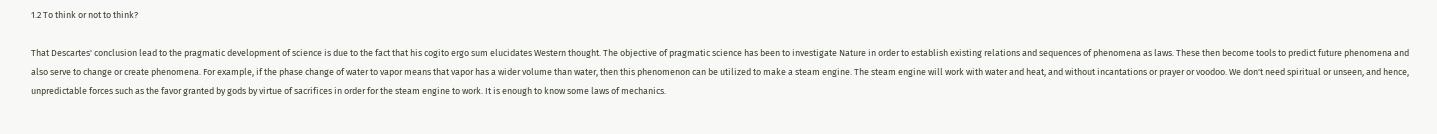1.2 To think or not to think?

That Descartes' conclusion lead to the pragmatic development of science is due to the fact that his cogito ergo sum elucidates Western thought. The objective of pragmatic science has been to investigate Nature in order to establish existing relations and sequences of phenomena as laws. These then become tools to predict future phenomena and also serve to change or create phenomena. For example, if the phase change of water to vapor means that vapor has a wider volume than water, then this phenomenon can be utilized to make a steam engine. The steam engine will work with water and heat, and without incantations or prayer or voodoo. We don't need spiritual or unseen, and hence, unpredictable forces such as the favor granted by gods by virtue of sacrifices in order for the steam engine to work. It is enough to know some laws of mechanics.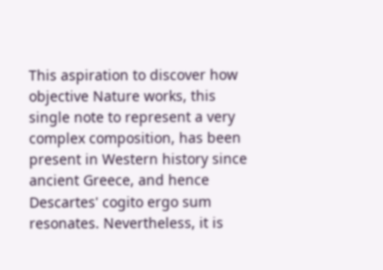This aspiration to discover how objective Nature works, this single note to represent a very complex composition, has been present in Western history since ancient Greece, and hence Descartes' cogito ergo sum resonates. Nevertheless, it is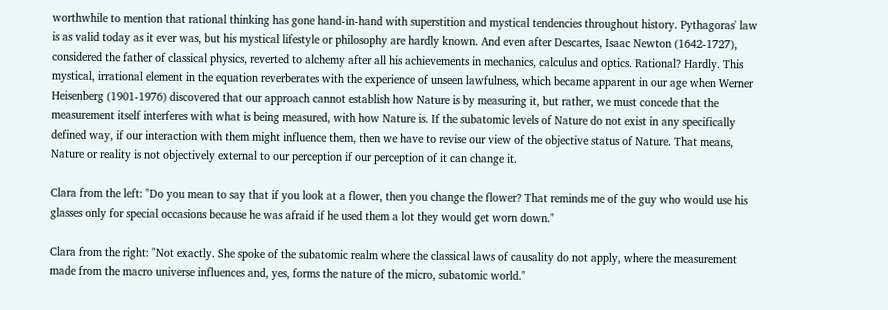worthwhile to mention that rational thinking has gone hand-in-hand with superstition and mystical tendencies throughout history. Pythagoras' law is as valid today as it ever was, but his mystical lifestyle or philosophy are hardly known. And even after Descartes, Isaac Newton (1642-1727), considered the father of classical physics, reverted to alchemy after all his achievements in mechanics, calculus and optics. Rational? Hardly. This mystical, irrational element in the equation reverberates with the experience of unseen lawfulness, which became apparent in our age when Werner Heisenberg (1901-1976) discovered that our approach cannot establish how Nature is by measuring it, but rather, we must concede that the measurement itself interferes with what is being measured, with how Nature is. If the subatomic levels of Nature do not exist in any specifically defined way, if our interaction with them might influence them, then we have to revise our view of the objective status of Nature. That means, Nature or reality is not objectively external to our perception if our perception of it can change it.

Clara from the left: "Do you mean to say that if you look at a flower, then you change the flower? That reminds me of the guy who would use his glasses only for special occasions because he was afraid if he used them a lot they would get worn down."

Clara from the right: "Not exactly. She spoke of the subatomic realm where the classical laws of causality do not apply, where the measurement made from the macro universe influences and, yes, forms the nature of the micro, subatomic world."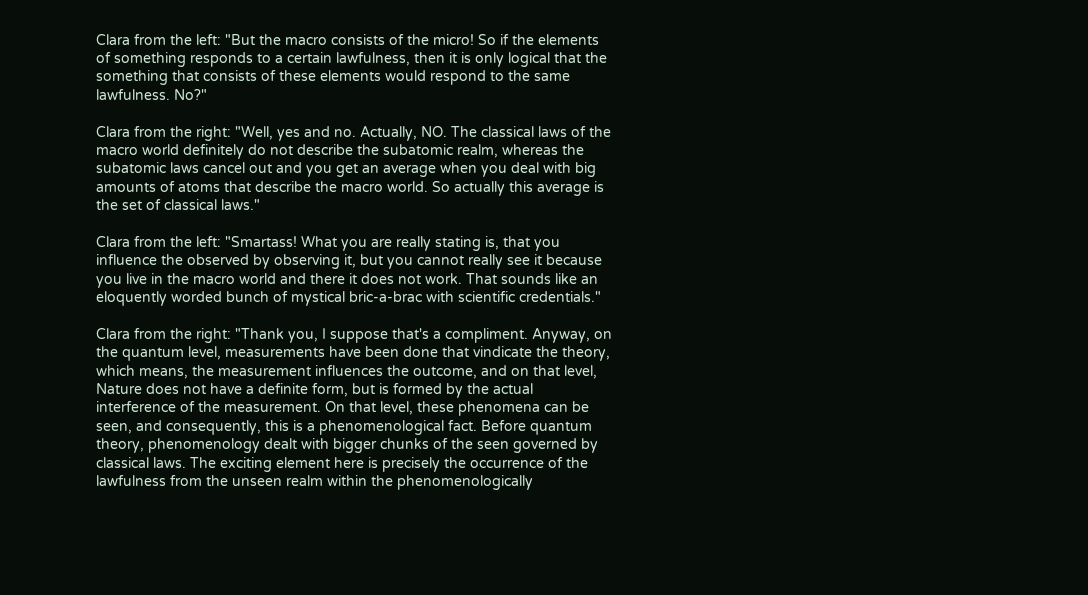Clara from the left: "But the macro consists of the micro! So if the elements of something responds to a certain lawfulness, then it is only logical that the something that consists of these elements would respond to the same lawfulness. No?"

Clara from the right: "Well, yes and no. Actually, NO. The classical laws of the macro world definitely do not describe the subatomic realm, whereas the subatomic laws cancel out and you get an average when you deal with big amounts of atoms that describe the macro world. So actually this average is the set of classical laws."

Clara from the left: "Smartass! What you are really stating is, that you influence the observed by observing it, but you cannot really see it because you live in the macro world and there it does not work. That sounds like an eloquently worded bunch of mystical bric-a-brac with scientific credentials."

Clara from the right: "Thank you, I suppose that's a compliment. Anyway, on the quantum level, measurements have been done that vindicate the theory, which means, the measurement influences the outcome, and on that level, Nature does not have a definite form, but is formed by the actual interference of the measurement. On that level, these phenomena can be seen, and consequently, this is a phenomenological fact. Before quantum theory, phenomenology dealt with bigger chunks of the seen governed by classical laws. The exciting element here is precisely the occurrence of the lawfulness from the unseen realm within the phenomenologically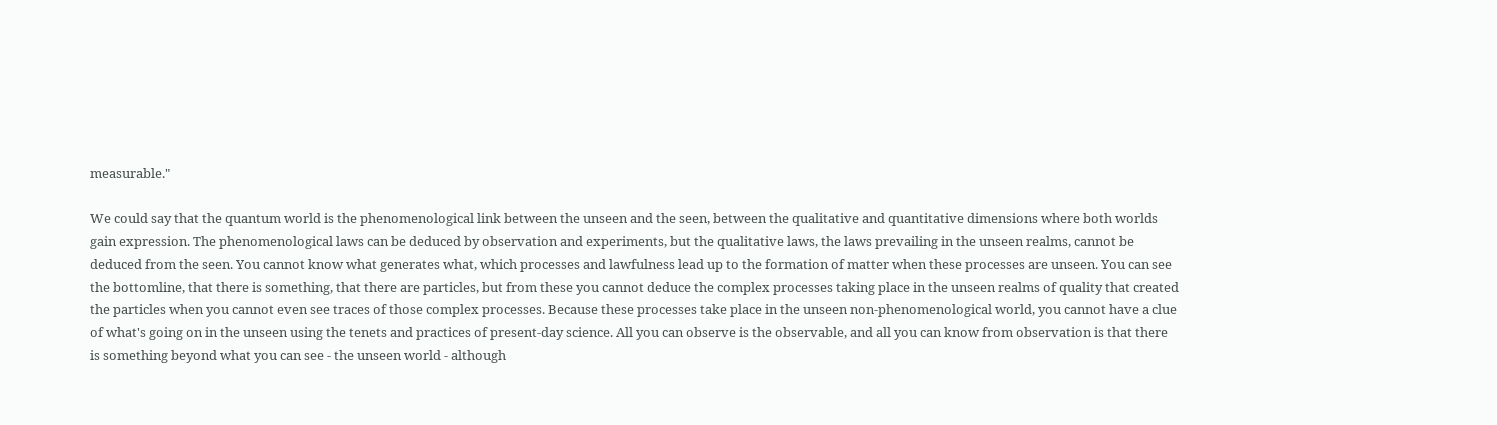measurable."

We could say that the quantum world is the phenomenological link between the unseen and the seen, between the qualitative and quantitative dimensions where both worlds gain expression. The phenomenological laws can be deduced by observation and experiments, but the qualitative laws, the laws prevailing in the unseen realms, cannot be deduced from the seen. You cannot know what generates what, which processes and lawfulness lead up to the formation of matter when these processes are unseen. You can see the bottomline, that there is something, that there are particles, but from these you cannot deduce the complex processes taking place in the unseen realms of quality that created the particles when you cannot even see traces of those complex processes. Because these processes take place in the unseen non-phenomenological world, you cannot have a clue of what's going on in the unseen using the tenets and practices of present-day science. All you can observe is the observable, and all you can know from observation is that there is something beyond what you can see - the unseen world - although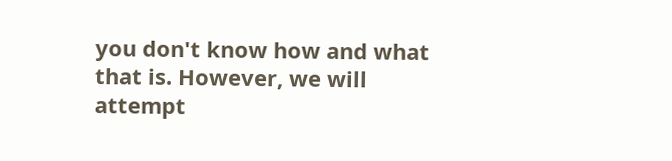you don't know how and what that is. However, we will attempt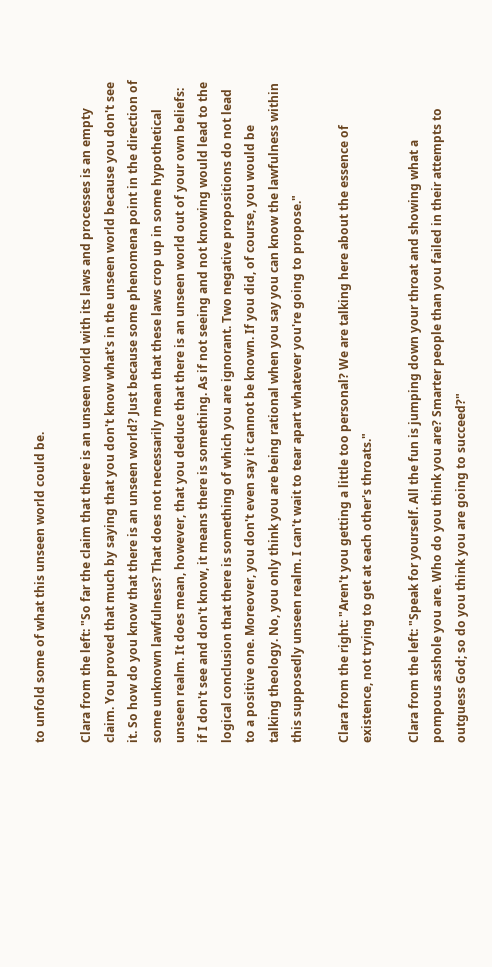to unfold some of what this unseen world could be.

Clara from the left: "So far the claim that there is an unseen world with its laws and processes is an empty claim. You proved that much by saying that you don't know what's in the unseen world because you don't see it. So how do you know that there is an unseen world? Just because some phenomena point in the direction of some unknown lawfulness? That does not necessarily mean that these laws crop up in some hypothetical unseen realm. It does mean, however, that you deduce that there is an unseen world out of your own beliefs: if I don't see and don't know, it means there is something. As if not seeing and not knowing would lead to the logical conclusion that there is something of which you are ignorant. Two negative propositions do not lead to a positive one. Moreover, you don't even say it cannot be known. If you did, of course, you would be talking theology. No, you only think you are being rational when you say you can know the lawfulness within this supposedly unseen realm. I can't wait to tear apart whatever you're going to propose."

Clara from the right: "Aren't you getting a little too personal? We are talking here about the essence of existence, not trying to get at each other's throats."

Clara from the left: "Speak for yourself. All the fun is jumping down your throat and showing what a pompous asshole you are. Who do you think you are? Smarter people than you failed in their attempts to outguess God; so do you think you are going to succeed?"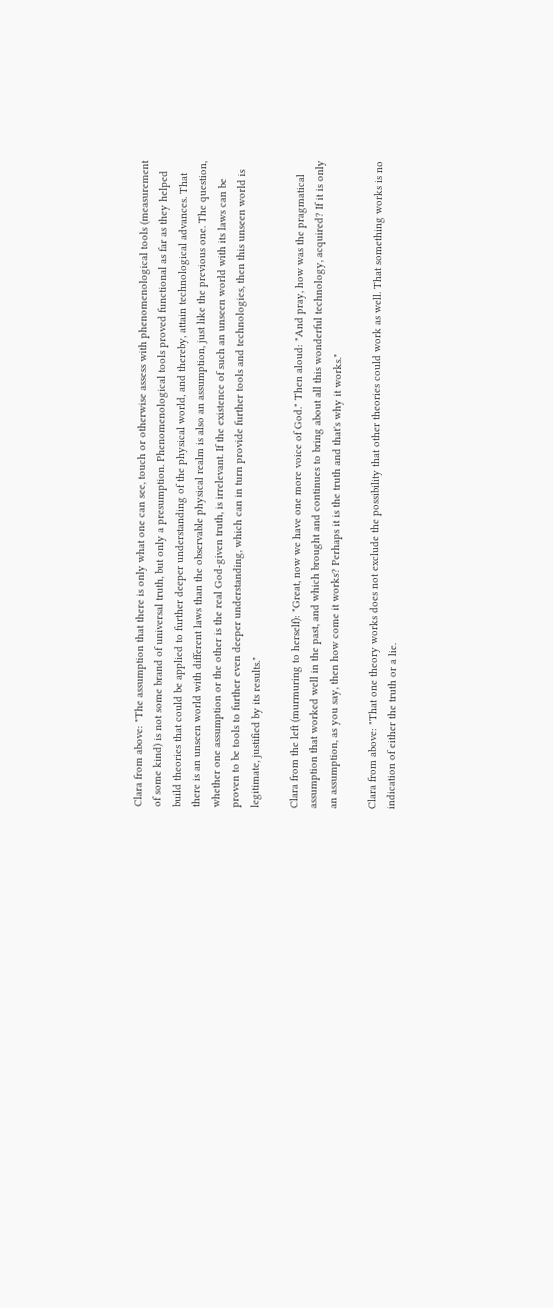Clara from above: "The assumption that there is only what one can see, touch or otherwise assess with phenomenological tools (measurement of some kind) is not some brand of universal truth, but only a presumption. Phenomenological tools proved functional as far as they helped build theories that could be applied to further deeper understanding of the physical world, and thereby, attain technological advances. That there is an unseen world with different laws than the observable physical realm is also an assumption, just like the previous one. The question, whether one assumption or the other is the real God-given truth, is irrelevant. If the existence of such an unseen world with its laws can be proven to be tools to further even deeper understanding, which can in turn provide further tools and technologies, then this unseen world is legitimate, justified by its results."

Clara from the left (murmuring to herself): "Great, now we have one more voice of God." Then aloud: "And pray, how was the pragmatical assumption that worked well in the past, and which brought and continues to bring about all this wonderful technology, acquired? If it is only an assumption, as you say, then how come it works? Perhaps it is the truth and that's why it works."

Clara from above: "That one theory works does not exclude the possibility that other theories could work as well. That something works is no indication of either the truth or a lie.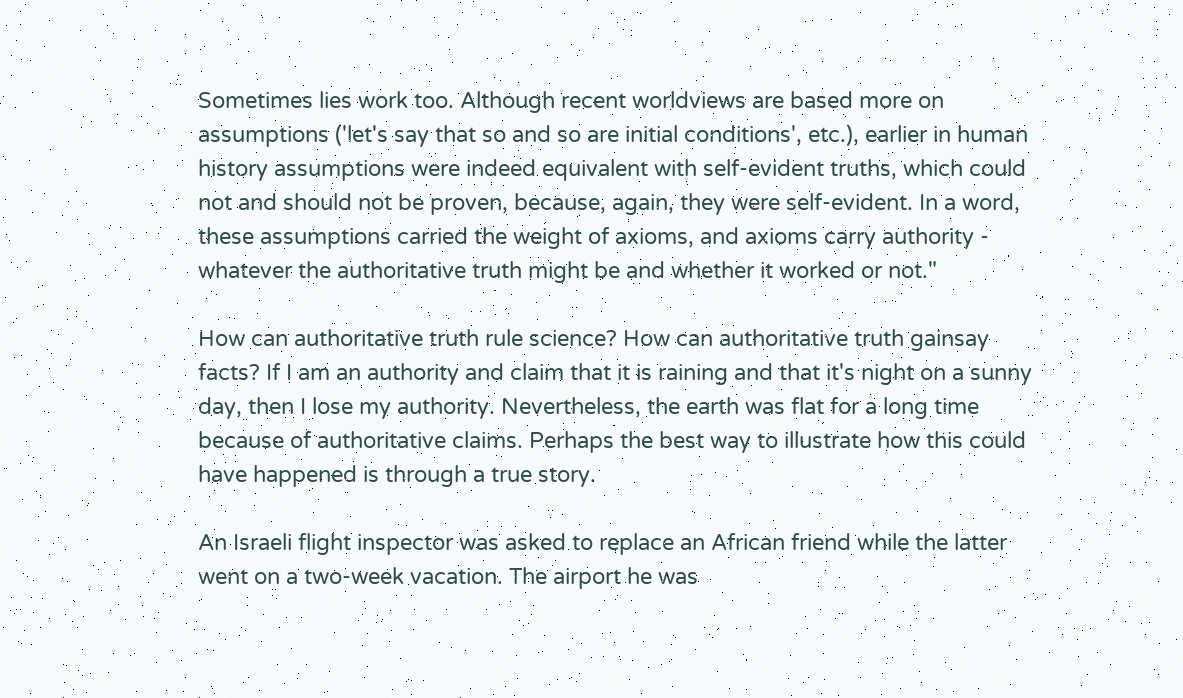Sometimes lies work too. Although recent worldviews are based more on assumptions ('let's say that so and so are initial conditions', etc.), earlier in human history assumptions were indeed equivalent with self-evident truths, which could not and should not be proven, because, again, they were self-evident. In a word, these assumptions carried the weight of axioms, and axioms carry authority - whatever the authoritative truth might be and whether it worked or not."

How can authoritative truth rule science? How can authoritative truth gainsay facts? If I am an authority and claim that it is raining and that it's night on a sunny day, then I lose my authority. Nevertheless, the earth was flat for a long time because of authoritative claims. Perhaps the best way to illustrate how this could have happened is through a true story.

An Israeli flight inspector was asked to replace an African friend while the latter went on a two-week vacation. The airport he was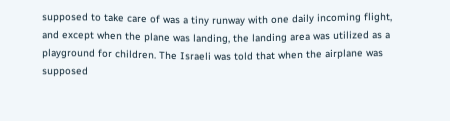supposed to take care of was a tiny runway with one daily incoming flight, and except when the plane was landing, the landing area was utilized as a playground for children. The Israeli was told that when the airplane was supposed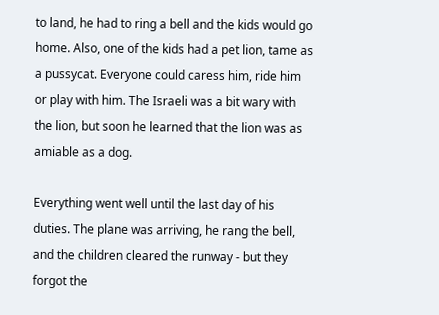to land, he had to ring a bell and the kids would go home. Also, one of the kids had a pet lion, tame as a pussycat. Everyone could caress him, ride him or play with him. The Israeli was a bit wary with the lion, but soon he learned that the lion was as amiable as a dog.

Everything went well until the last day of his duties. The plane was arriving, he rang the bell, and the children cleared the runway - but they forgot the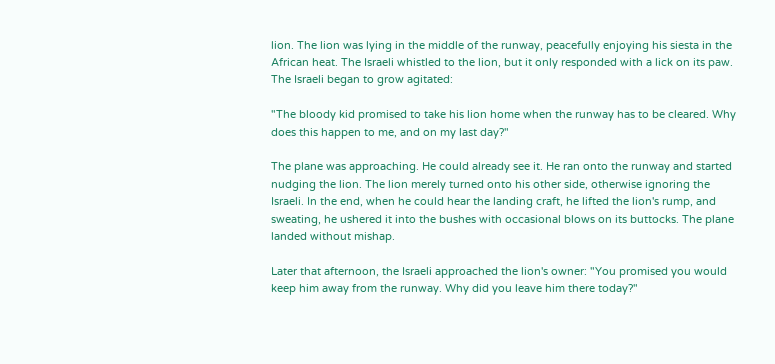lion. The lion was lying in the middle of the runway, peacefully enjoying his siesta in the African heat. The Israeli whistled to the lion, but it only responded with a lick on its paw. The Israeli began to grow agitated:

"The bloody kid promised to take his lion home when the runway has to be cleared. Why does this happen to me, and on my last day?"

The plane was approaching. He could already see it. He ran onto the runway and started nudging the lion. The lion merely turned onto his other side, otherwise ignoring the Israeli. In the end, when he could hear the landing craft, he lifted the lion's rump, and sweating, he ushered it into the bushes with occasional blows on its buttocks. The plane landed without mishap.

Later that afternoon, the Israeli approached the lion's owner: "You promised you would keep him away from the runway. Why did you leave him there today?"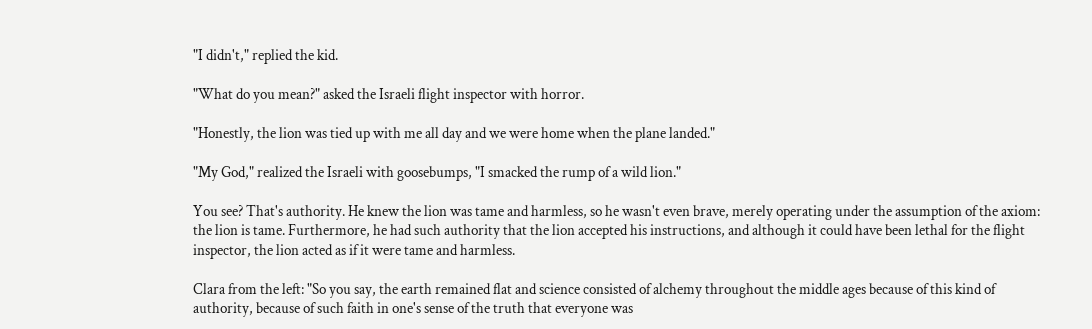"I didn't," replied the kid.

"What do you mean?" asked the Israeli flight inspector with horror.

"Honestly, the lion was tied up with me all day and we were home when the plane landed."

"My God," realized the Israeli with goosebumps, "I smacked the rump of a wild lion."

You see? That's authority. He knew the lion was tame and harmless, so he wasn't even brave, merely operating under the assumption of the axiom: the lion is tame. Furthermore, he had such authority that the lion accepted his instructions, and although it could have been lethal for the flight inspector, the lion acted as if it were tame and harmless.

Clara from the left: "So you say, the earth remained flat and science consisted of alchemy throughout the middle ages because of this kind of authority, because of such faith in one's sense of the truth that everyone was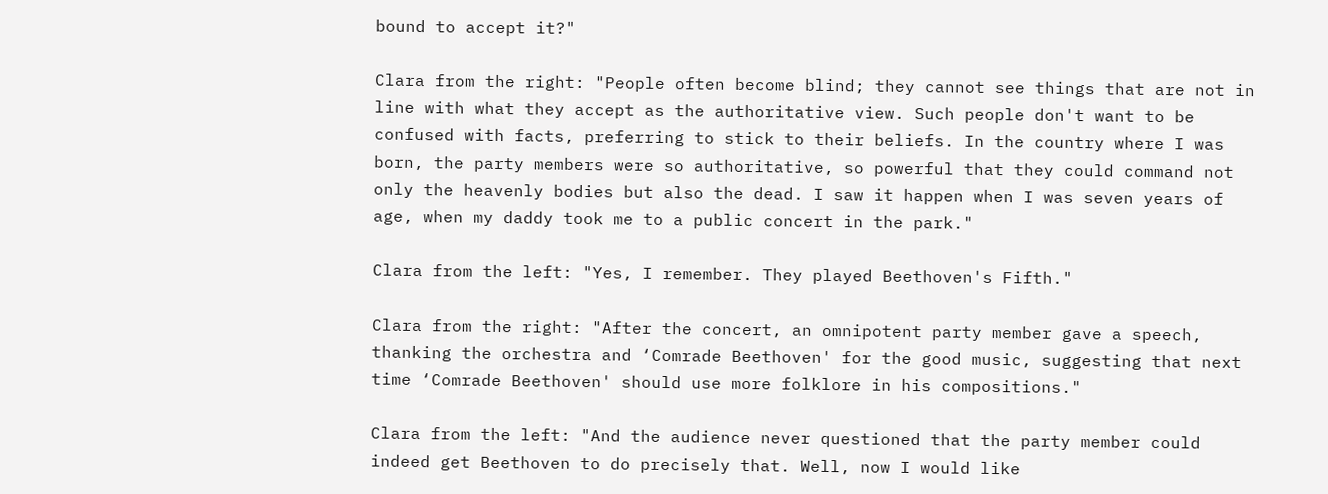bound to accept it?"

Clara from the right: "People often become blind; they cannot see things that are not in line with what they accept as the authoritative view. Such people don't want to be confused with facts, preferring to stick to their beliefs. In the country where I was born, the party members were so authoritative, so powerful that they could command not only the heavenly bodies but also the dead. I saw it happen when I was seven years of age, when my daddy took me to a public concert in the park."

Clara from the left: "Yes, I remember. They played Beethoven's Fifth."

Clara from the right: "After the concert, an omnipotent party member gave a speech, thanking the orchestra and ‘Comrade Beethoven' for the good music, suggesting that next time ‘Comrade Beethoven' should use more folklore in his compositions."

Clara from the left: "And the audience never questioned that the party member could indeed get Beethoven to do precisely that. Well, now I would like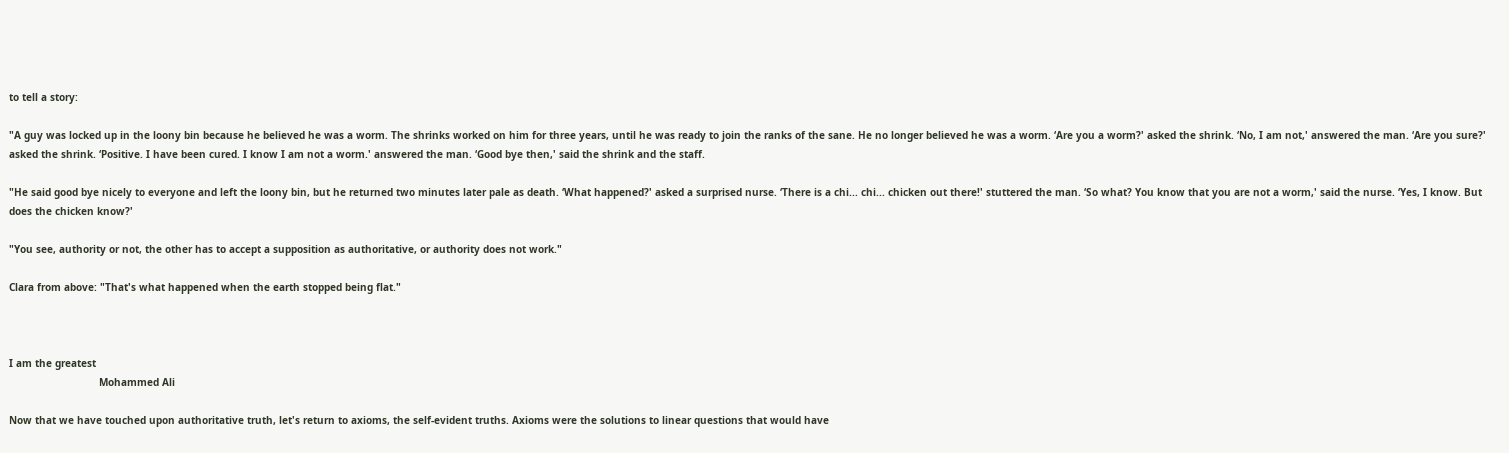to tell a story:

"A guy was locked up in the loony bin because he believed he was a worm. The shrinks worked on him for three years, until he was ready to join the ranks of the sane. He no longer believed he was a worm. ‘Are you a worm?' asked the shrink. ‘No, I am not,' answered the man. ‘Are you sure?' asked the shrink. ‘Positive. I have been cured. I know I am not a worm.' answered the man. ‘Good bye then,' said the shrink and the staff.

"He said good bye nicely to everyone and left the loony bin, but he returned two minutes later pale as death. ‘What happened?' asked a surprised nurse. ‘There is a chi... chi... chicken out there!' stuttered the man. ‘So what? You know that you are not a worm,' said the nurse. ‘Yes, I know. But does the chicken know?'

"You see, authority or not, the other has to accept a supposition as authoritative, or authority does not work."

Clara from above: "That's what happened when the earth stopped being flat."



I am the greatest
                              Mohammed Ali

Now that we have touched upon authoritative truth, let's return to axioms, the self-evident truths. Axioms were the solutions to linear questions that would have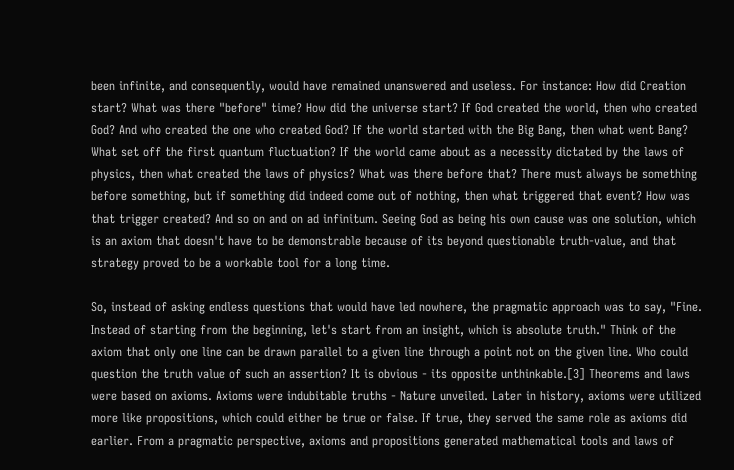been infinite, and consequently, would have remained unanswered and useless. For instance: How did Creation start? What was there "before" time? How did the universe start? If God created the world, then who created God? And who created the one who created God? If the world started with the Big Bang, then what went Bang? What set off the first quantum fluctuation? If the world came about as a necessity dictated by the laws of physics, then what created the laws of physics? What was there before that? There must always be something before something, but if something did indeed come out of nothing, then what triggered that event? How was that trigger created? And so on and on ad infinitum. Seeing God as being his own cause was one solution, which is an axiom that doesn't have to be demonstrable because of its beyond questionable truth-value, and that strategy proved to be a workable tool for a long time.

So, instead of asking endless questions that would have led nowhere, the pragmatic approach was to say, "Fine. Instead of starting from the beginning, let's start from an insight, which is absolute truth." Think of the axiom that only one line can be drawn parallel to a given line through a point not on the given line. Who could question the truth value of such an assertion? It is obvious - its opposite unthinkable.[3] Theorems and laws were based on axioms. Axioms were indubitable truths - Nature unveiled. Later in history, axioms were utilized more like propositions, which could either be true or false. If true, they served the same role as axioms did earlier. From a pragmatic perspective, axioms and propositions generated mathematical tools and laws of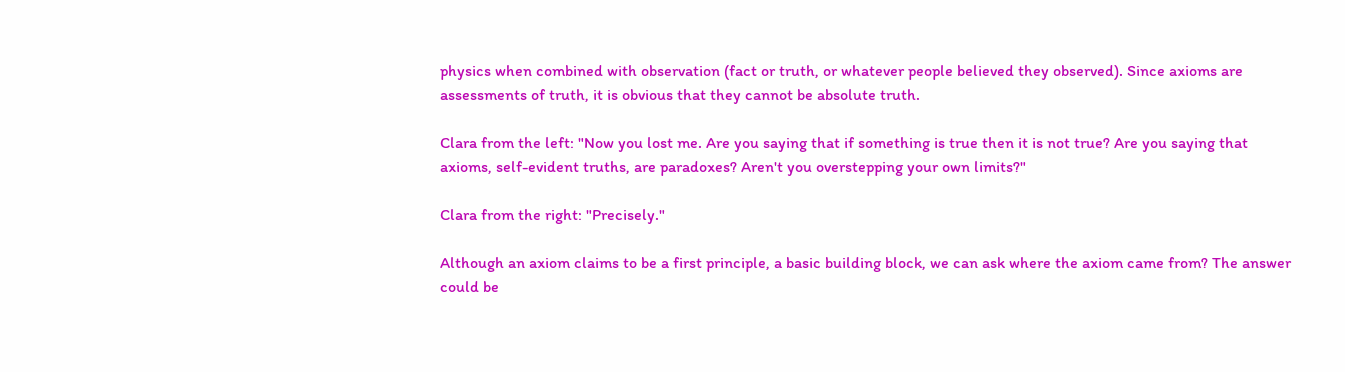physics when combined with observation (fact or truth, or whatever people believed they observed). Since axioms are assessments of truth, it is obvious that they cannot be absolute truth.

Clara from the left: "Now you lost me. Are you saying that if something is true then it is not true? Are you saying that axioms, self-evident truths, are paradoxes? Aren't you overstepping your own limits?"

Clara from the right: "Precisely."

Although an axiom claims to be a first principle, a basic building block, we can ask where the axiom came from? The answer could be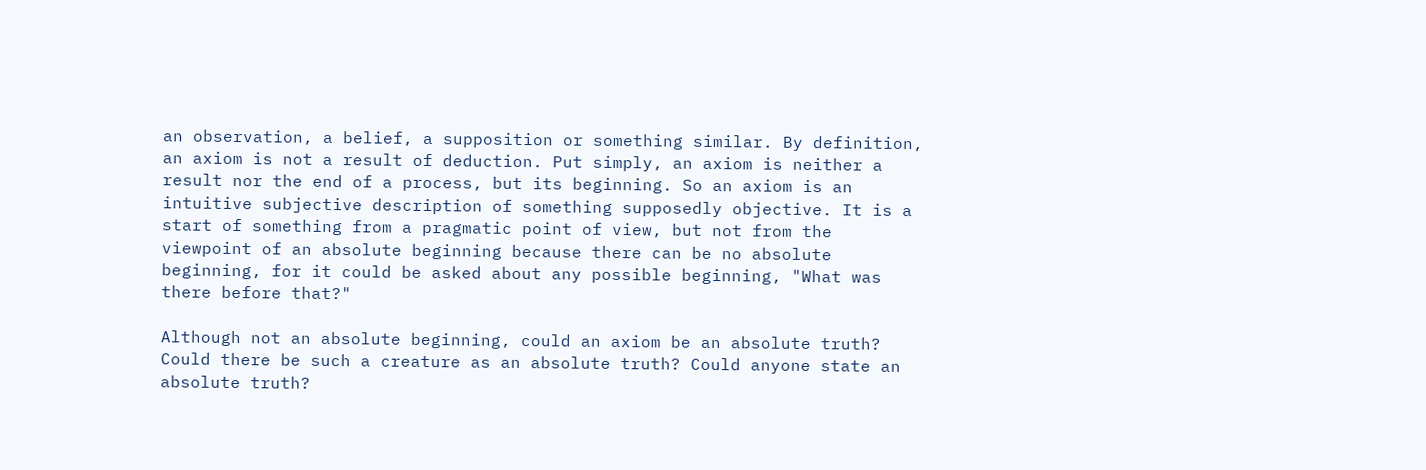an observation, a belief, a supposition or something similar. By definition, an axiom is not a result of deduction. Put simply, an axiom is neither a result nor the end of a process, but its beginning. So an axiom is an intuitive subjective description of something supposedly objective. It is a start of something from a pragmatic point of view, but not from the viewpoint of an absolute beginning because there can be no absolute beginning, for it could be asked about any possible beginning, "What was there before that?"

Although not an absolute beginning, could an axiom be an absolute truth? Could there be such a creature as an absolute truth? Could anyone state an absolute truth?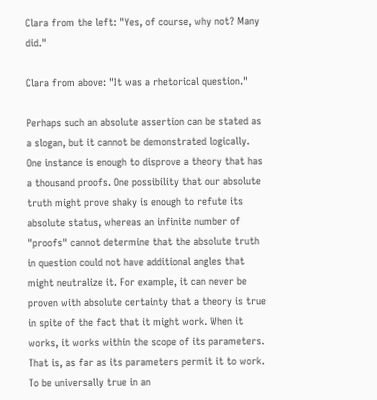Clara from the left: "Yes, of course, why not? Many did."

Clara from above: "It was a rhetorical question."

Perhaps such an absolute assertion can be stated as a slogan, but it cannot be demonstrated logically. One instance is enough to disprove a theory that has a thousand proofs. One possibility that our absolute truth might prove shaky is enough to refute its absolute status, whereas an infinite number of "proofs" cannot determine that the absolute truth in question could not have additional angles that might neutralize it. For example, it can never be proven with absolute certainty that a theory is true in spite of the fact that it might work. When it works, it works within the scope of its parameters. That is, as far as its parameters permit it to work. To be universally true in an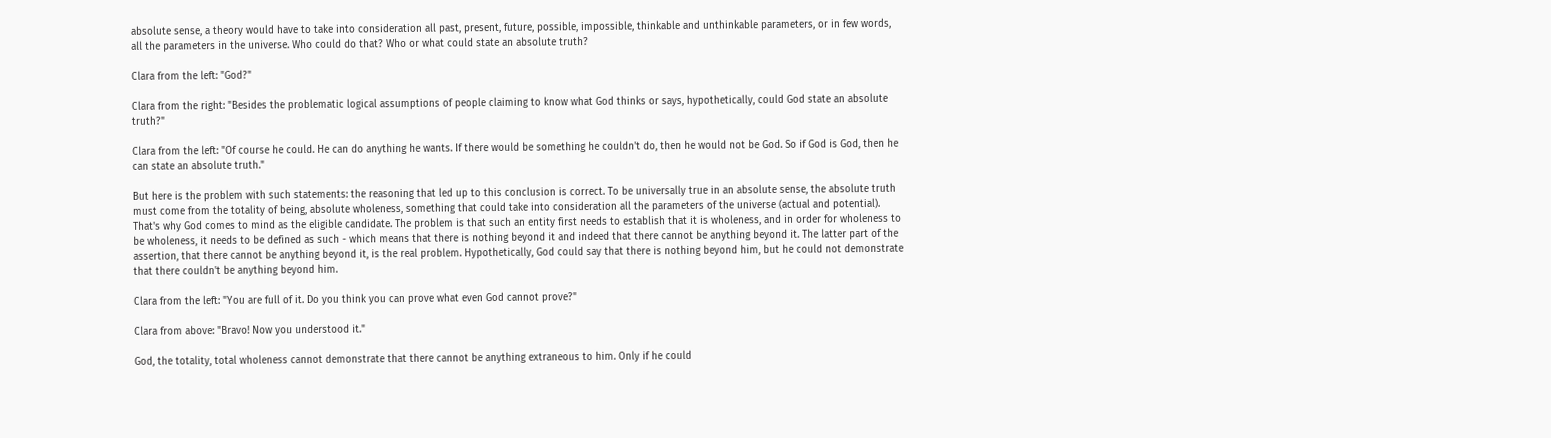absolute sense, a theory would have to take into consideration all past, present, future, possible, impossible, thinkable and unthinkable parameters, or in few words, all the parameters in the universe. Who could do that? Who or what could state an absolute truth?

Clara from the left: "God?"

Clara from the right: "Besides the problematic logical assumptions of people claiming to know what God thinks or says, hypothetically, could God state an absolute truth?"

Clara from the left: "Of course he could. He can do anything he wants. If there would be something he couldn't do, then he would not be God. So if God is God, then he can state an absolute truth."

But here is the problem with such statements: the reasoning that led up to this conclusion is correct. To be universally true in an absolute sense, the absolute truth must come from the totality of being, absolute wholeness, something that could take into consideration all the parameters of the universe (actual and potential). That's why God comes to mind as the eligible candidate. The problem is that such an entity first needs to establish that it is wholeness, and in order for wholeness to be wholeness, it needs to be defined as such - which means that there is nothing beyond it and indeed that there cannot be anything beyond it. The latter part of the assertion, that there cannot be anything beyond it, is the real problem. Hypothetically, God could say that there is nothing beyond him, but he could not demonstrate that there couldn't be anything beyond him.

Clara from the left: "You are full of it. Do you think you can prove what even God cannot prove?"

Clara from above: "Bravo! Now you understood it."

God, the totality, total wholeness cannot demonstrate that there cannot be anything extraneous to him. Only if he could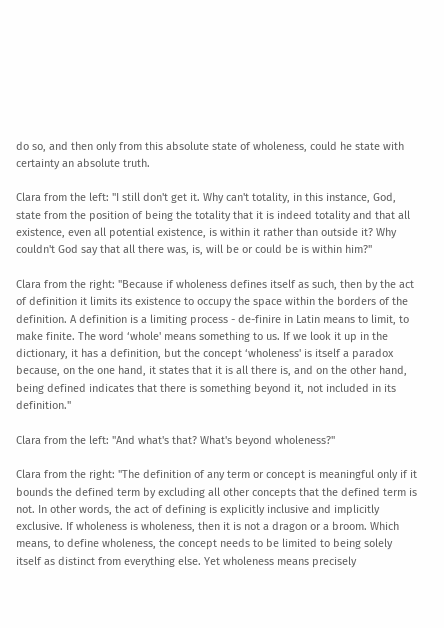do so, and then only from this absolute state of wholeness, could he state with certainty an absolute truth.

Clara from the left: "I still don't get it. Why can't totality, in this instance, God, state from the position of being the totality that it is indeed totality and that all existence, even all potential existence, is within it rather than outside it? Why couldn't God say that all there was, is, will be or could be is within him?"

Clara from the right: "Because if wholeness defines itself as such, then by the act of definition it limits its existence to occupy the space within the borders of the definition. A definition is a limiting process - de-finire in Latin means to limit, to make finite. The word ‘whole' means something to us. If we look it up in the dictionary, it has a definition, but the concept ‘wholeness' is itself a paradox because, on the one hand, it states that it is all there is, and on the other hand, being defined indicates that there is something beyond it, not included in its definition."

Clara from the left: "And what's that? What's beyond wholeness?"

Clara from the right: "The definition of any term or concept is meaningful only if it bounds the defined term by excluding all other concepts that the defined term is not. In other words, the act of defining is explicitly inclusive and implicitly exclusive. If wholeness is wholeness, then it is not a dragon or a broom. Which means, to define wholeness, the concept needs to be limited to being solely itself as distinct from everything else. Yet wholeness means precisely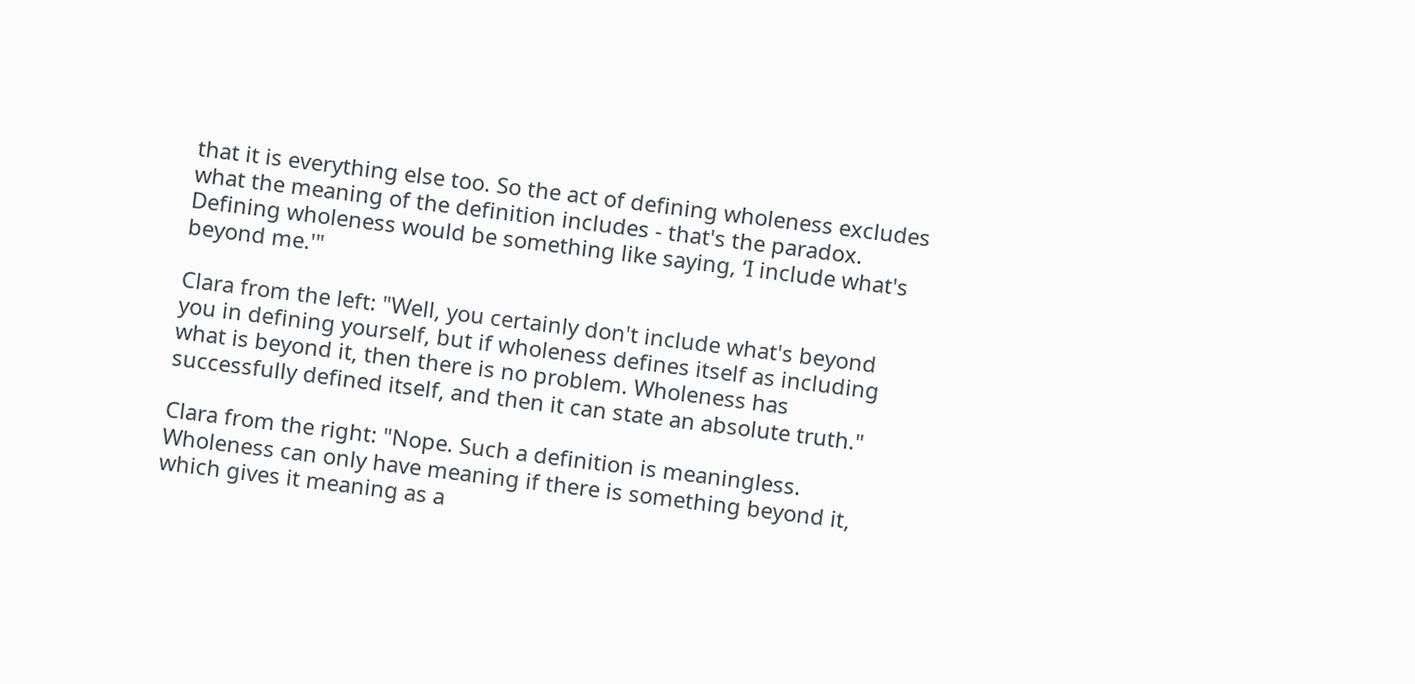that it is everything else too. So the act of defining wholeness excludes what the meaning of the definition includes - that's the paradox. Defining wholeness would be something like saying, ‘I include what's beyond me.'"

Clara from the left: "Well, you certainly don't include what's beyond you in defining yourself, but if wholeness defines itself as including what is beyond it, then there is no problem. Wholeness has successfully defined itself, and then it can state an absolute truth."

Clara from the right: "Nope. Such a definition is meaningless. Wholeness can only have meaning if there is something beyond it, which gives it meaning as a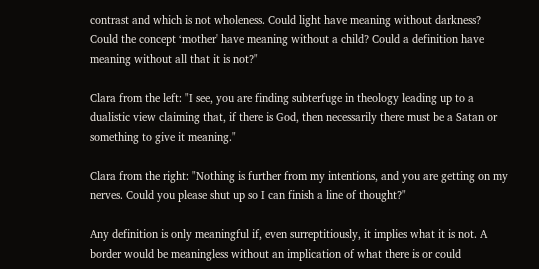contrast and which is not wholeness. Could light have meaning without darkness? Could the concept ‘mother' have meaning without a child? Could a definition have meaning without all that it is not?"

Clara from the left: "I see, you are finding subterfuge in theology leading up to a dualistic view claiming that, if there is God, then necessarily there must be a Satan or something to give it meaning."

Clara from the right: "Nothing is further from my intentions, and you are getting on my nerves. Could you please shut up so I can finish a line of thought?"

Any definition is only meaningful if, even surreptitiously, it implies what it is not. A border would be meaningless without an implication of what there is or could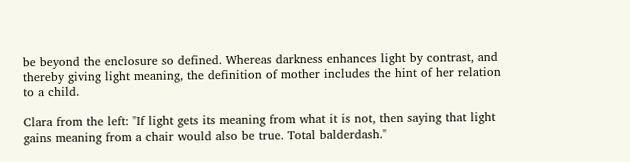be beyond the enclosure so defined. Whereas darkness enhances light by contrast, and thereby giving light meaning, the definition of mother includes the hint of her relation to a child.

Clara from the left: "If light gets its meaning from what it is not, then saying that light gains meaning from a chair would also be true. Total balderdash."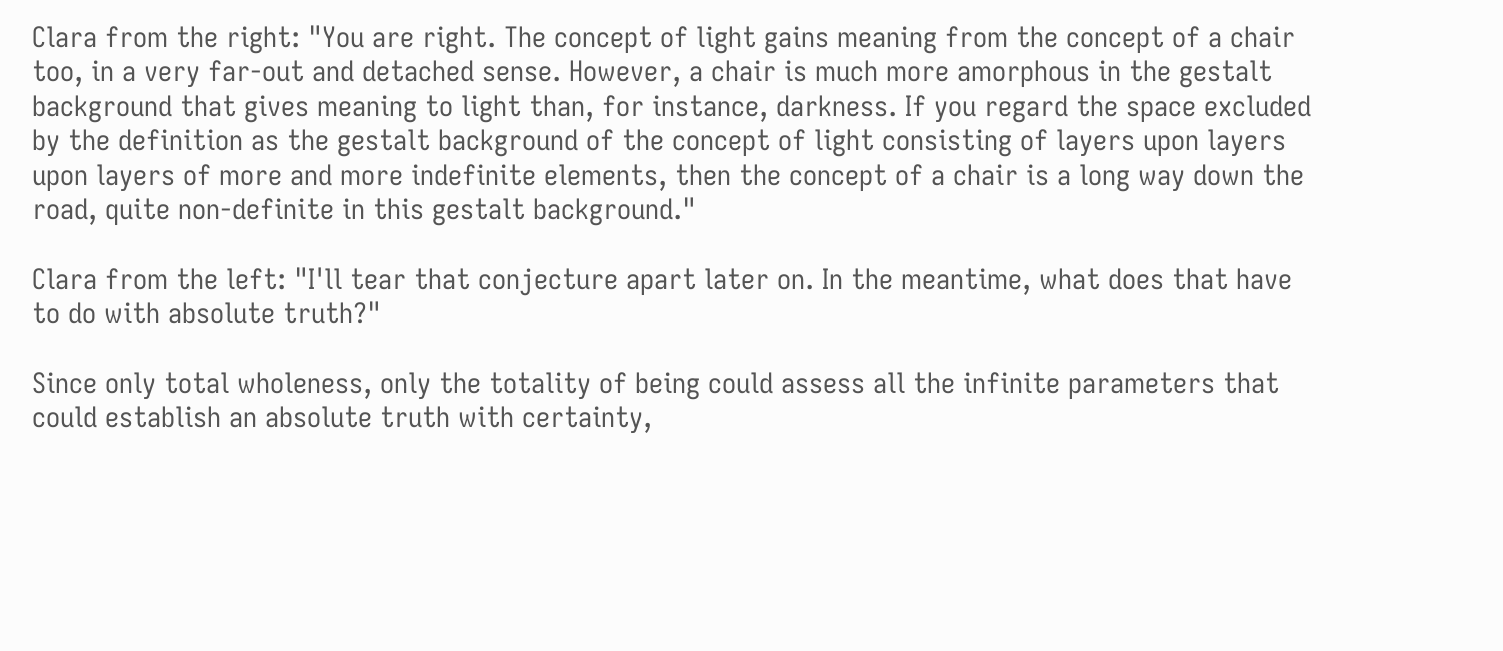Clara from the right: "You are right. The concept of light gains meaning from the concept of a chair too, in a very far-out and detached sense. However, a chair is much more amorphous in the gestalt background that gives meaning to light than, for instance, darkness. If you regard the space excluded by the definition as the gestalt background of the concept of light consisting of layers upon layers upon layers of more and more indefinite elements, then the concept of a chair is a long way down the road, quite non-definite in this gestalt background."

Clara from the left: "I'll tear that conjecture apart later on. In the meantime, what does that have to do with absolute truth?"

Since only total wholeness, only the totality of being could assess all the infinite parameters that could establish an absolute truth with certainty,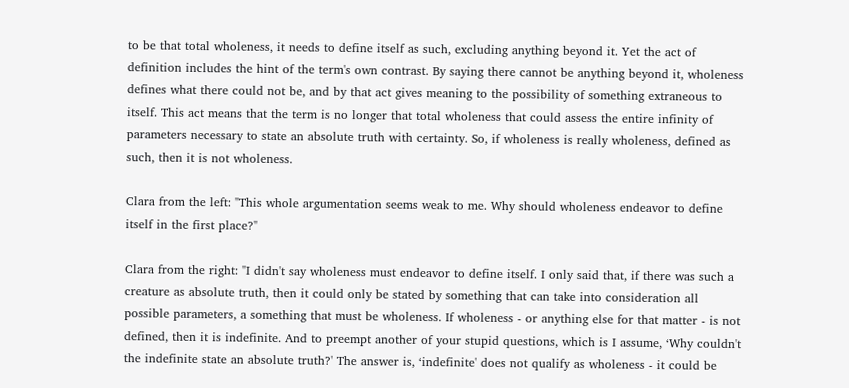to be that total wholeness, it needs to define itself as such, excluding anything beyond it. Yet the act of definition includes the hint of the term's own contrast. By saying there cannot be anything beyond it, wholeness defines what there could not be, and by that act gives meaning to the possibility of something extraneous to itself. This act means that the term is no longer that total wholeness that could assess the entire infinity of parameters necessary to state an absolute truth with certainty. So, if wholeness is really wholeness, defined as such, then it is not wholeness.

Clara from the left: "This whole argumentation seems weak to me. Why should wholeness endeavor to define itself in the first place?"

Clara from the right: "I didn't say wholeness must endeavor to define itself. I only said that, if there was such a creature as absolute truth, then it could only be stated by something that can take into consideration all possible parameters, a something that must be wholeness. If wholeness - or anything else for that matter - is not defined, then it is indefinite. And to preempt another of your stupid questions, which is I assume, ‘Why couldn't the indefinite state an absolute truth?' The answer is, ‘indefinite' does not qualify as wholeness - it could be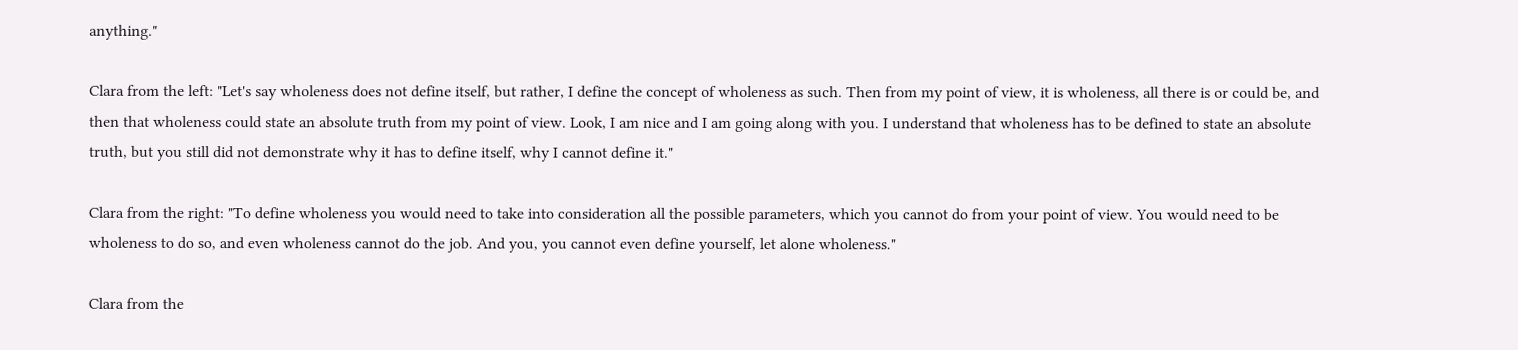anything."

Clara from the left: "Let's say wholeness does not define itself, but rather, I define the concept of wholeness as such. Then from my point of view, it is wholeness, all there is or could be, and then that wholeness could state an absolute truth from my point of view. Look, I am nice and I am going along with you. I understand that wholeness has to be defined to state an absolute truth, but you still did not demonstrate why it has to define itself, why I cannot define it."

Clara from the right: "To define wholeness you would need to take into consideration all the possible parameters, which you cannot do from your point of view. You would need to be wholeness to do so, and even wholeness cannot do the job. And you, you cannot even define yourself, let alone wholeness."

Clara from the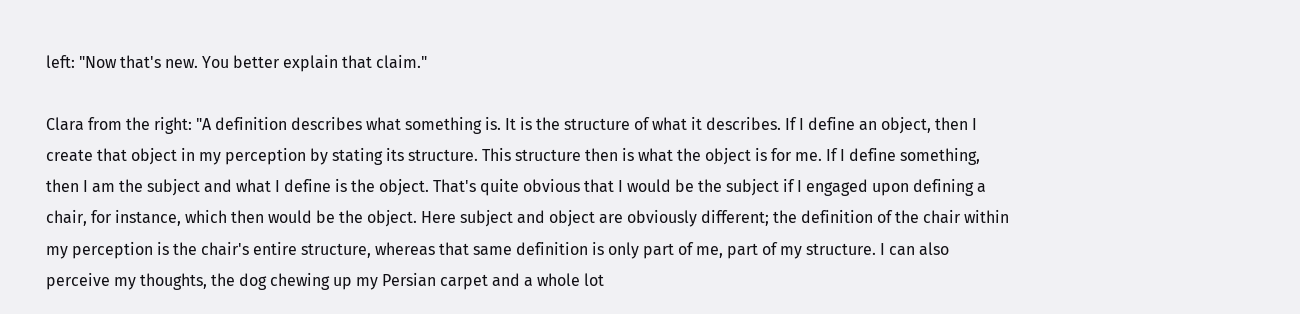left: "Now that's new. You better explain that claim."

Clara from the right: "A definition describes what something is. It is the structure of what it describes. If I define an object, then I create that object in my perception by stating its structure. This structure then is what the object is for me. If I define something, then I am the subject and what I define is the object. That's quite obvious that I would be the subject if I engaged upon defining a chair, for instance, which then would be the object. Here subject and object are obviously different; the definition of the chair within my perception is the chair's entire structure, whereas that same definition is only part of me, part of my structure. I can also perceive my thoughts, the dog chewing up my Persian carpet and a whole lot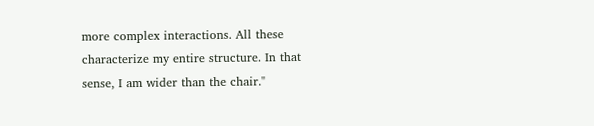more complex interactions. All these characterize my entire structure. In that sense, I am wider than the chair."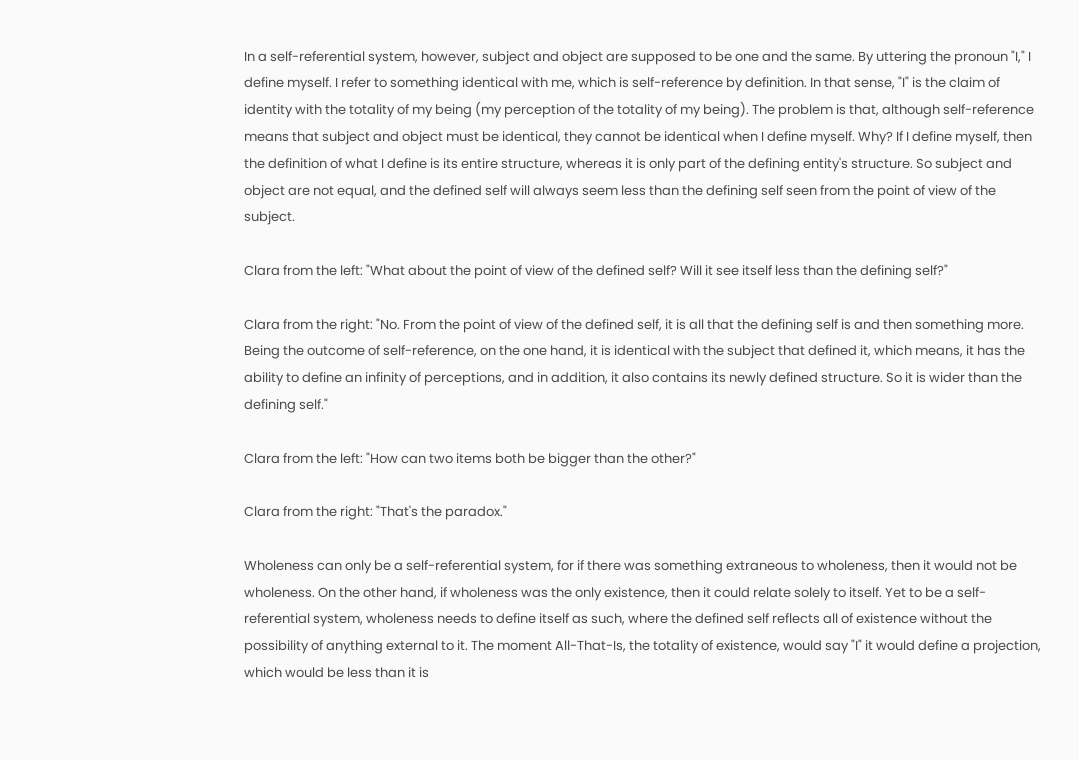In a self-referential system, however, subject and object are supposed to be one and the same. By uttering the pronoun "I," I define myself. I refer to something identical with me, which is self-reference by definition. In that sense, "I" is the claim of identity with the totality of my being (my perception of the totality of my being). The problem is that, although self-reference means that subject and object must be identical, they cannot be identical when I define myself. Why? If I define myself, then the definition of what I define is its entire structure, whereas it is only part of the defining entity's structure. So subject and object are not equal, and the defined self will always seem less than the defining self seen from the point of view of the subject.

Clara from the left: "What about the point of view of the defined self? Will it see itself less than the defining self?"

Clara from the right: "No. From the point of view of the defined self, it is all that the defining self is and then something more. Being the outcome of self-reference, on the one hand, it is identical with the subject that defined it, which means, it has the ability to define an infinity of perceptions, and in addition, it also contains its newly defined structure. So it is wider than the defining self."

Clara from the left: "How can two items both be bigger than the other?"

Clara from the right: "That's the paradox."

Wholeness can only be a self-referential system, for if there was something extraneous to wholeness, then it would not be wholeness. On the other hand, if wholeness was the only existence, then it could relate solely to itself. Yet to be a self-referential system, wholeness needs to define itself as such, where the defined self reflects all of existence without the possibility of anything external to it. The moment All-That-Is, the totality of existence, would say "I" it would define a projection, which would be less than it is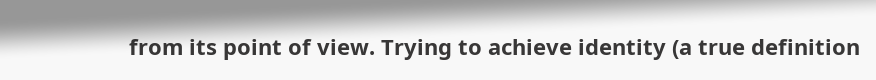from its point of view. Trying to achieve identity (a true definition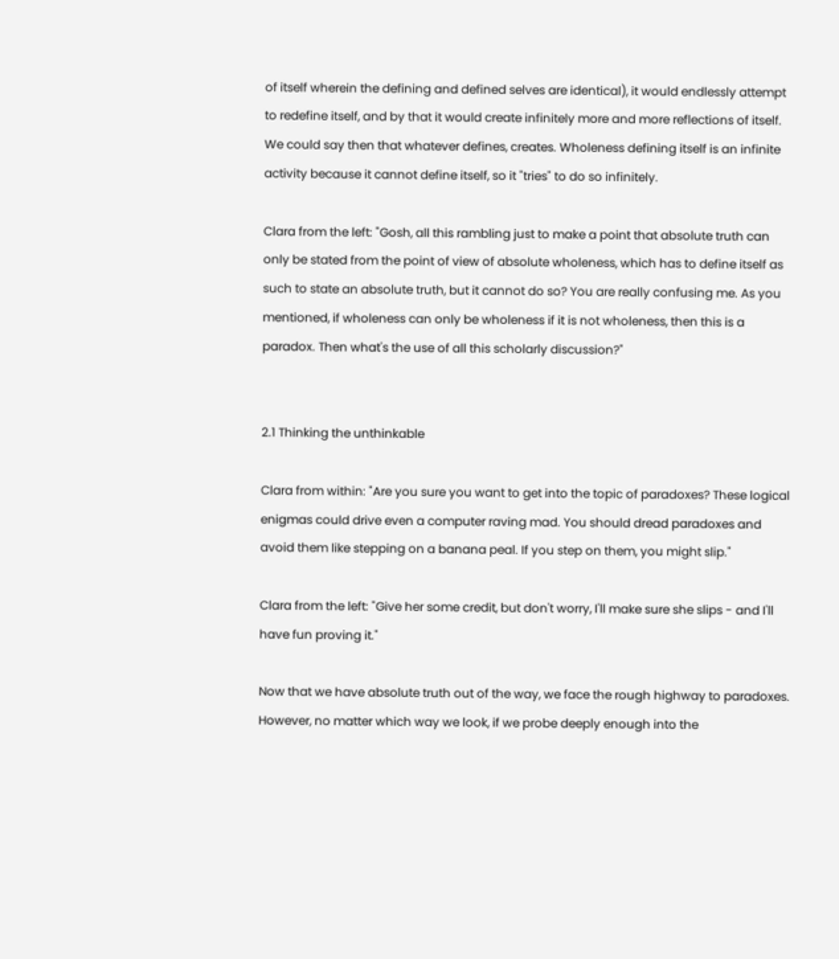of itself wherein the defining and defined selves are identical), it would endlessly attempt to redefine itself, and by that it would create infinitely more and more reflections of itself. We could say then that whatever defines, creates. Wholeness defining itself is an infinite activity because it cannot define itself, so it "tries" to do so infinitely.

Clara from the left: "Gosh, all this rambling just to make a point that absolute truth can only be stated from the point of view of absolute wholeness, which has to define itself as such to state an absolute truth, but it cannot do so? You are really confusing me. As you mentioned, if wholeness can only be wholeness if it is not wholeness, then this is a paradox. Then what's the use of all this scholarly discussion?"


2.1 Thinking the unthinkable

Clara from within: "Are you sure you want to get into the topic of paradoxes? These logical enigmas could drive even a computer raving mad. You should dread paradoxes and avoid them like stepping on a banana peal. If you step on them, you might slip."

Clara from the left: "Give her some credit, but don't worry, I'll make sure she slips - and I'll have fun proving it."

Now that we have absolute truth out of the way, we face the rough highway to paradoxes. However, no matter which way we look, if we probe deeply enough into the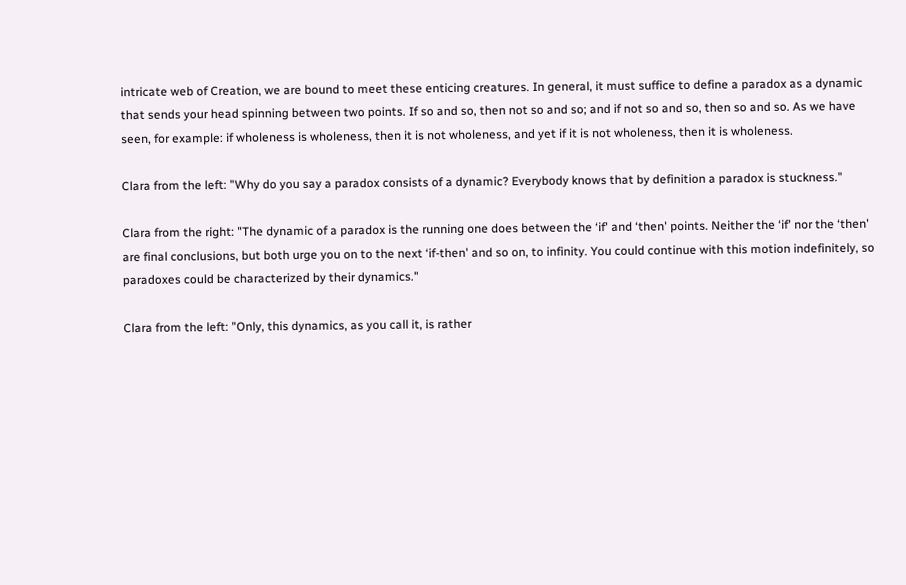intricate web of Creation, we are bound to meet these enticing creatures. In general, it must suffice to define a paradox as a dynamic that sends your head spinning between two points. If so and so, then not so and so; and if not so and so, then so and so. As we have seen, for example: if wholeness is wholeness, then it is not wholeness, and yet if it is not wholeness, then it is wholeness.

Clara from the left: "Why do you say a paradox consists of a dynamic? Everybody knows that by definition a paradox is stuckness."

Clara from the right: "The dynamic of a paradox is the running one does between the ‘if' and ‘then' points. Neither the ‘if' nor the ‘then' are final conclusions, but both urge you on to the next ‘if-then' and so on, to infinity. You could continue with this motion indefinitely, so paradoxes could be characterized by their dynamics."

Clara from the left: "Only, this dynamics, as you call it, is rather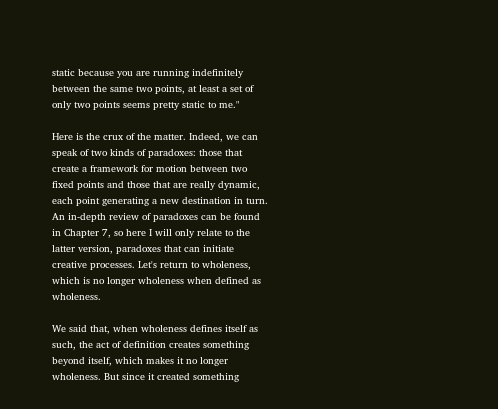static because you are running indefinitely between the same two points, at least a set of only two points seems pretty static to me."

Here is the crux of the matter. Indeed, we can speak of two kinds of paradoxes: those that create a framework for motion between two fixed points and those that are really dynamic, each point generating a new destination in turn. An in-depth review of paradoxes can be found in Chapter 7, so here I will only relate to the latter version, paradoxes that can initiate creative processes. Let's return to wholeness, which is no longer wholeness when defined as wholeness.

We said that, when wholeness defines itself as such, the act of definition creates something beyond itself, which makes it no longer wholeness. But since it created something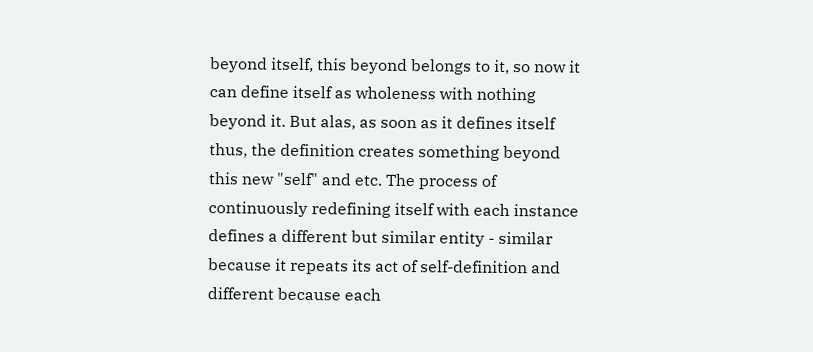beyond itself, this beyond belongs to it, so now it can define itself as wholeness with nothing beyond it. But alas, as soon as it defines itself thus, the definition creates something beyond this new "self" and etc. The process of continuously redefining itself with each instance defines a different but similar entity - similar because it repeats its act of self-definition and different because each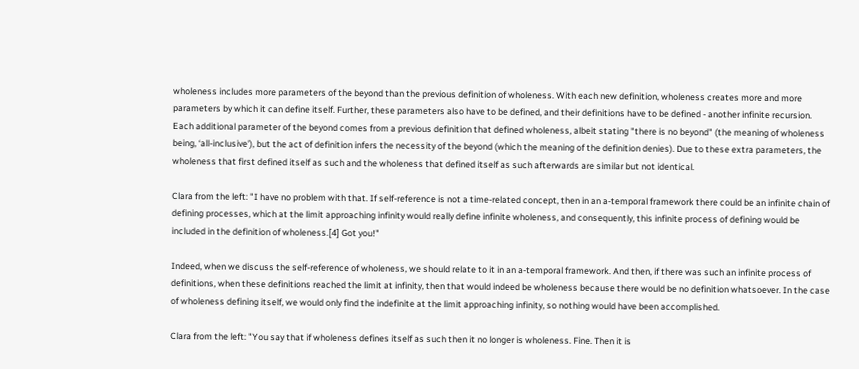wholeness includes more parameters of the beyond than the previous definition of wholeness. With each new definition, wholeness creates more and more parameters by which it can define itself. Further, these parameters also have to be defined, and their definitions have to be defined - another infinite recursion. Each additional parameter of the beyond comes from a previous definition that defined wholeness, albeit stating "there is no beyond" (the meaning of wholeness being, ‘all-inclusive'), but the act of definition infers the necessity of the beyond (which the meaning of the definition denies). Due to these extra parameters, the wholeness that first defined itself as such and the wholeness that defined itself as such afterwards are similar but not identical.

Clara from the left: "I have no problem with that. If self-reference is not a time-related concept, then in an a-temporal framework there could be an infinite chain of defining processes, which at the limit approaching infinity would really define infinite wholeness, and consequently, this infinite process of defining would be included in the definition of wholeness.[4] Got you!"

Indeed, when we discuss the self-reference of wholeness, we should relate to it in an a-temporal framework. And then, if there was such an infinite process of definitions, when these definitions reached the limit at infinity, then that would indeed be wholeness because there would be no definition whatsoever. In the case of wholeness defining itself, we would only find the indefinite at the limit approaching infinity, so nothing would have been accomplished.

Clara from the left: "You say that if wholeness defines itself as such then it no longer is wholeness. Fine. Then it is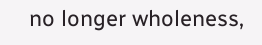no longer wholeness,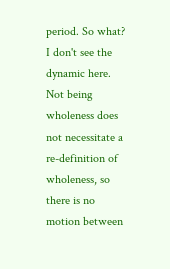period. So what? I don't see the dynamic here. Not being wholeness does not necessitate a re-definition of wholeness, so there is no motion between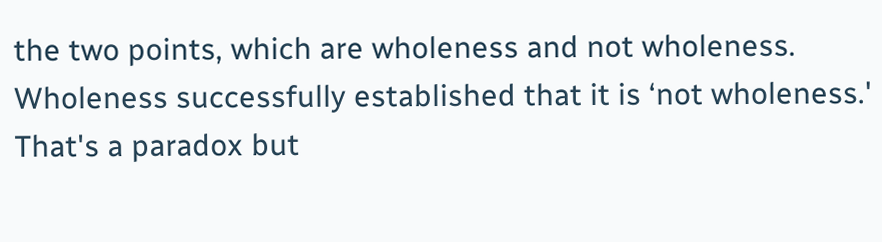the two points, which are wholeness and not wholeness. Wholeness successfully established that it is ‘not wholeness.' That's a paradox but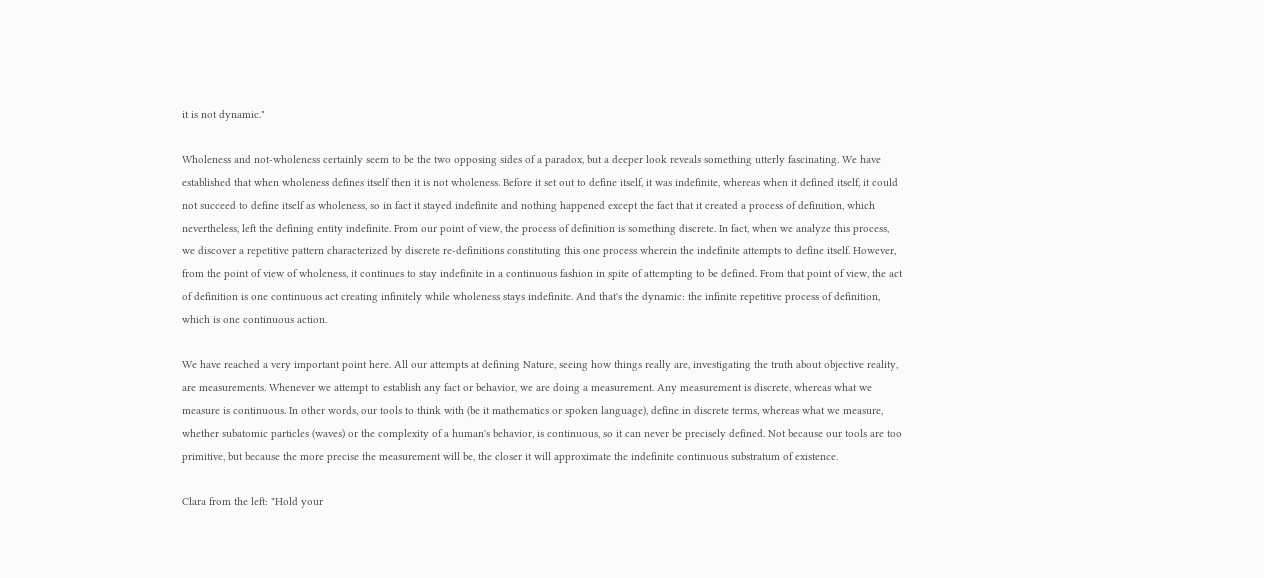it is not dynamic."

Wholeness and not-wholeness certainly seem to be the two opposing sides of a paradox, but a deeper look reveals something utterly fascinating. We have established that when wholeness defines itself then it is not wholeness. Before it set out to define itself, it was indefinite, whereas when it defined itself, it could not succeed to define itself as wholeness, so in fact it stayed indefinite and nothing happened except the fact that it created a process of definition, which nevertheless, left the defining entity indefinite. From our point of view, the process of definition is something discrete. In fact, when we analyze this process, we discover a repetitive pattern characterized by discrete re-definitions constituting this one process wherein the indefinite attempts to define itself. However, from the point of view of wholeness, it continues to stay indefinite in a continuous fashion in spite of attempting to be defined. From that point of view, the act of definition is one continuous act creating infinitely while wholeness stays indefinite. And that's the dynamic: the infinite repetitive process of definition, which is one continuous action.

We have reached a very important point here. All our attempts at defining Nature, seeing how things really are, investigating the truth about objective reality, are measurements. Whenever we attempt to establish any fact or behavior, we are doing a measurement. Any measurement is discrete, whereas what we measure is continuous. In other words, our tools to think with (be it mathematics or spoken language), define in discrete terms, whereas what we measure, whether subatomic particles (waves) or the complexity of a human's behavior, is continuous, so it can never be precisely defined. Not because our tools are too primitive, but because the more precise the measurement will be, the closer it will approximate the indefinite continuous substratum of existence.

Clara from the left: "Hold your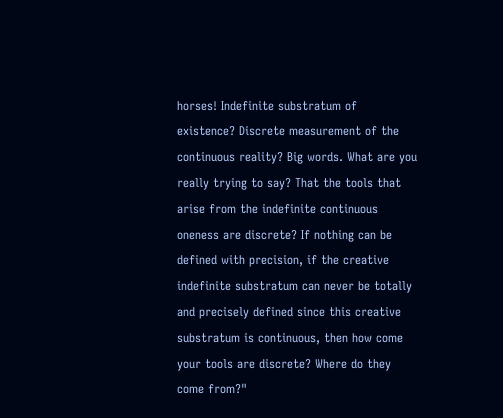horses! Indefinite substratum of existence? Discrete measurement of the continuous reality? Big words. What are you really trying to say? That the tools that arise from the indefinite continuous oneness are discrete? If nothing can be defined with precision, if the creative indefinite substratum can never be totally and precisely defined since this creative substratum is continuous, then how come your tools are discrete? Where do they come from?"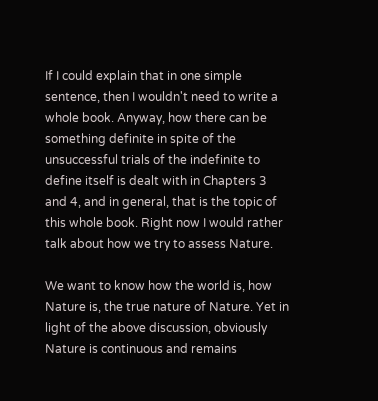If I could explain that in one simple sentence, then I wouldn't need to write a whole book. Anyway, how there can be something definite in spite of the unsuccessful trials of the indefinite to define itself is dealt with in Chapters 3 and 4, and in general, that is the topic of this whole book. Right now I would rather talk about how we try to assess Nature.

We want to know how the world is, how Nature is, the true nature of Nature. Yet in light of the above discussion, obviously Nature is continuous and remains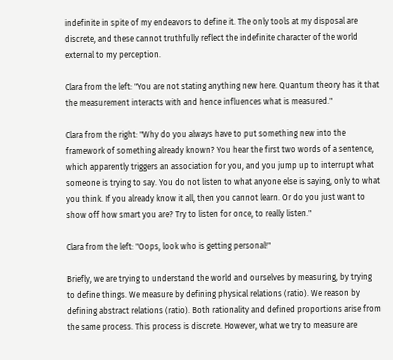indefinite in spite of my endeavors to define it. The only tools at my disposal are discrete, and these cannot truthfully reflect the indefinite character of the world external to my perception.

Clara from the left: "You are not stating anything new here. Quantum theory has it that the measurement interacts with and hence influences what is measured."

Clara from the right: "Why do you always have to put something new into the framework of something already known? You hear the first two words of a sentence, which apparently triggers an association for you, and you jump up to interrupt what someone is trying to say. You do not listen to what anyone else is saying, only to what you think. If you already know it all, then you cannot learn. Or do you just want to show off how smart you are? Try to listen for once, to really listen."

Clara from the left: "Oops, look who is getting personal!"

Briefly, we are trying to understand the world and ourselves by measuring, by trying to define things. We measure by defining physical relations (ratio). We reason by defining abstract relations (ratio). Both rationality and defined proportions arise from the same process. This process is discrete. However, what we try to measure are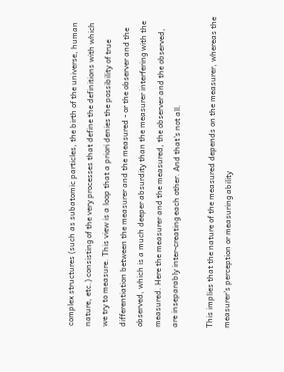complex structures (such as subatomic particles, the birth of the universe, human nature, etc.) consisting of the very processes that define the definitions with which we try to measure. This view is a loop that a priori denies the possibility of true differentiation between the measurer and the measured - or the observer and the observed, which is a much deeper absurdity than the measurer interfering with the measured. Here the measurer and the measured, the observer and the observed, are inseparably inter-creating each other. And that's not all.

This implies that the nature of the measured depends on the measurer, whereas the measurer's perception or measuring ability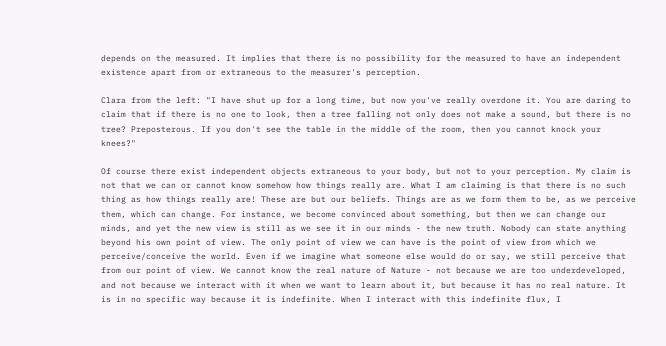depends on the measured. It implies that there is no possibility for the measured to have an independent existence apart from or extraneous to the measurer's perception.

Clara from the left: "I have shut up for a long time, but now you've really overdone it. You are daring to claim that if there is no one to look, then a tree falling not only does not make a sound, but there is no tree? Preposterous. If you don't see the table in the middle of the room, then you cannot knock your knees?"

Of course there exist independent objects extraneous to your body, but not to your perception. My claim is not that we can or cannot know somehow how things really are. What I am claiming is that there is no such thing as how things really are! These are but our beliefs. Things are as we form them to be, as we perceive them, which can change. For instance, we become convinced about something, but then we can change our minds, and yet the new view is still as we see it in our minds - the new truth. Nobody can state anything beyond his own point of view. The only point of view we can have is the point of view from which we perceive/conceive the world. Even if we imagine what someone else would do or say, we still perceive that from our point of view. We cannot know the real nature of Nature - not because we are too underdeveloped, and not because we interact with it when we want to learn about it, but because it has no real nature. It is in no specific way because it is indefinite. When I interact with this indefinite flux, I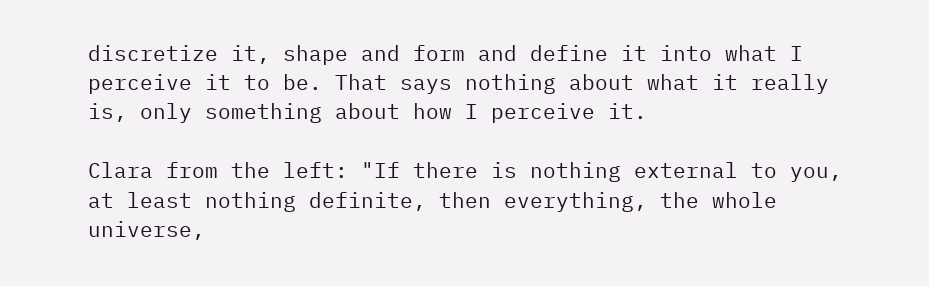discretize it, shape and form and define it into what I perceive it to be. That says nothing about what it really is, only something about how I perceive it.

Clara from the left: "If there is nothing external to you, at least nothing definite, then everything, the whole universe,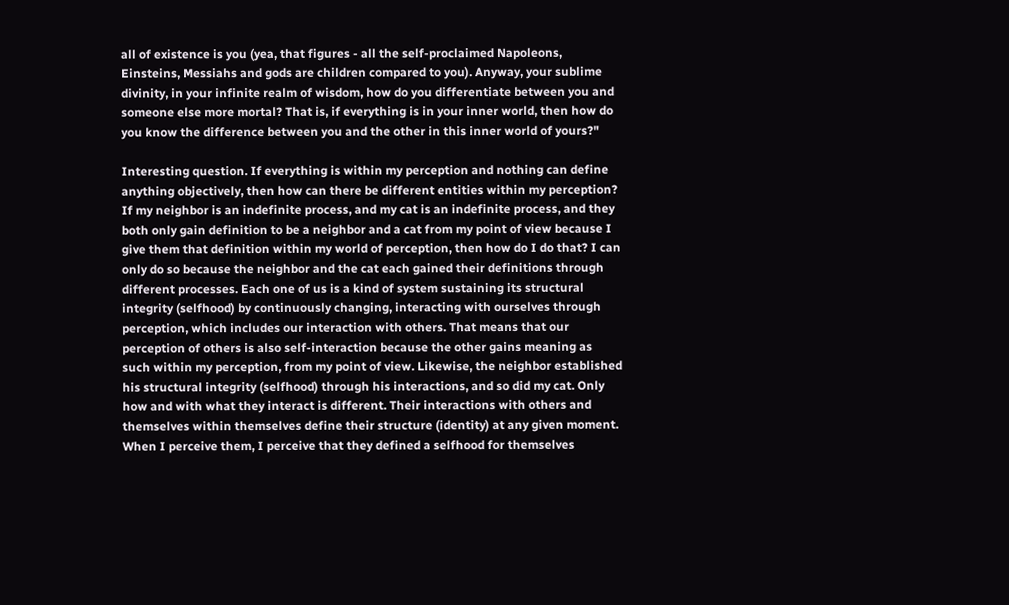all of existence is you (yea, that figures - all the self-proclaimed Napoleons, Einsteins, Messiahs and gods are children compared to you). Anyway, your sublime divinity, in your infinite realm of wisdom, how do you differentiate between you and someone else more mortal? That is, if everything is in your inner world, then how do you know the difference between you and the other in this inner world of yours?"

Interesting question. If everything is within my perception and nothing can define anything objectively, then how can there be different entities within my perception? If my neighbor is an indefinite process, and my cat is an indefinite process, and they both only gain definition to be a neighbor and a cat from my point of view because I give them that definition within my world of perception, then how do I do that? I can only do so because the neighbor and the cat each gained their definitions through different processes. Each one of us is a kind of system sustaining its structural integrity (selfhood) by continuously changing, interacting with ourselves through perception, which includes our interaction with others. That means that our perception of others is also self-interaction because the other gains meaning as such within my perception, from my point of view. Likewise, the neighbor established his structural integrity (selfhood) through his interactions, and so did my cat. Only how and with what they interact is different. Their interactions with others and themselves within themselves define their structure (identity) at any given moment. When I perceive them, I perceive that they defined a selfhood for themselves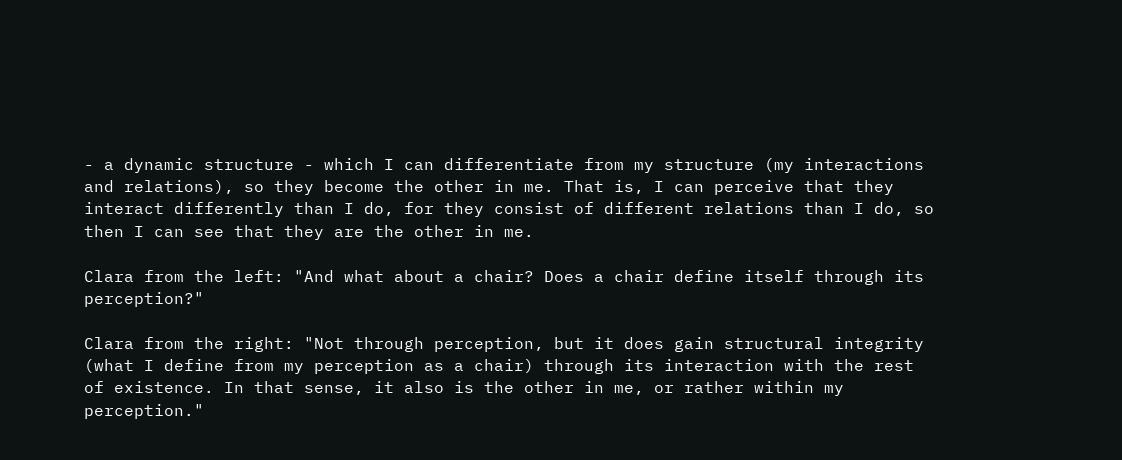- a dynamic structure - which I can differentiate from my structure (my interactions and relations), so they become the other in me. That is, I can perceive that they interact differently than I do, for they consist of different relations than I do, so then I can see that they are the other in me.

Clara from the left: "And what about a chair? Does a chair define itself through its perception?"

Clara from the right: "Not through perception, but it does gain structural integrity (what I define from my perception as a chair) through its interaction with the rest of existence. In that sense, it also is the other in me, or rather within my perception."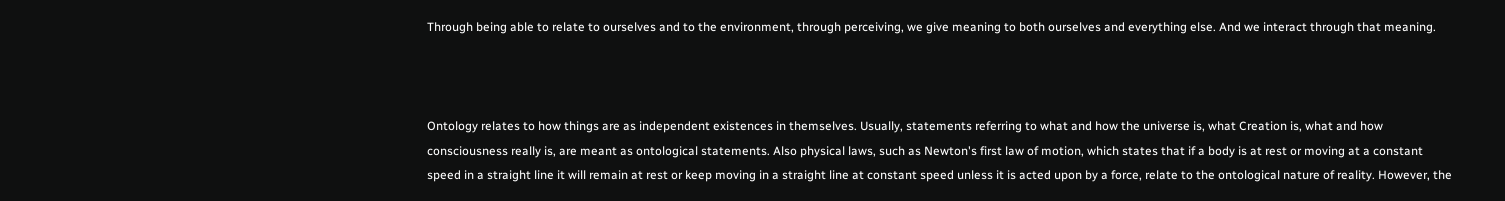Through being able to relate to ourselves and to the environment, through perceiving, we give meaning to both ourselves and everything else. And we interact through that meaning.



Ontology relates to how things are as independent existences in themselves. Usually, statements referring to what and how the universe is, what Creation is, what and how consciousness really is, are meant as ontological statements. Also physical laws, such as Newton's first law of motion, which states that if a body is at rest or moving at a constant speed in a straight line it will remain at rest or keep moving in a straight line at constant speed unless it is acted upon by a force, relate to the ontological nature of reality. However, the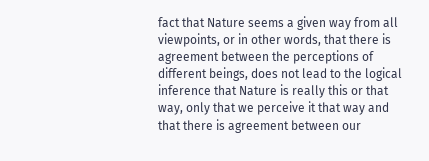fact that Nature seems a given way from all viewpoints, or in other words, that there is agreement between the perceptions of different beings, does not lead to the logical inference that Nature is really this or that way, only that we perceive it that way and that there is agreement between our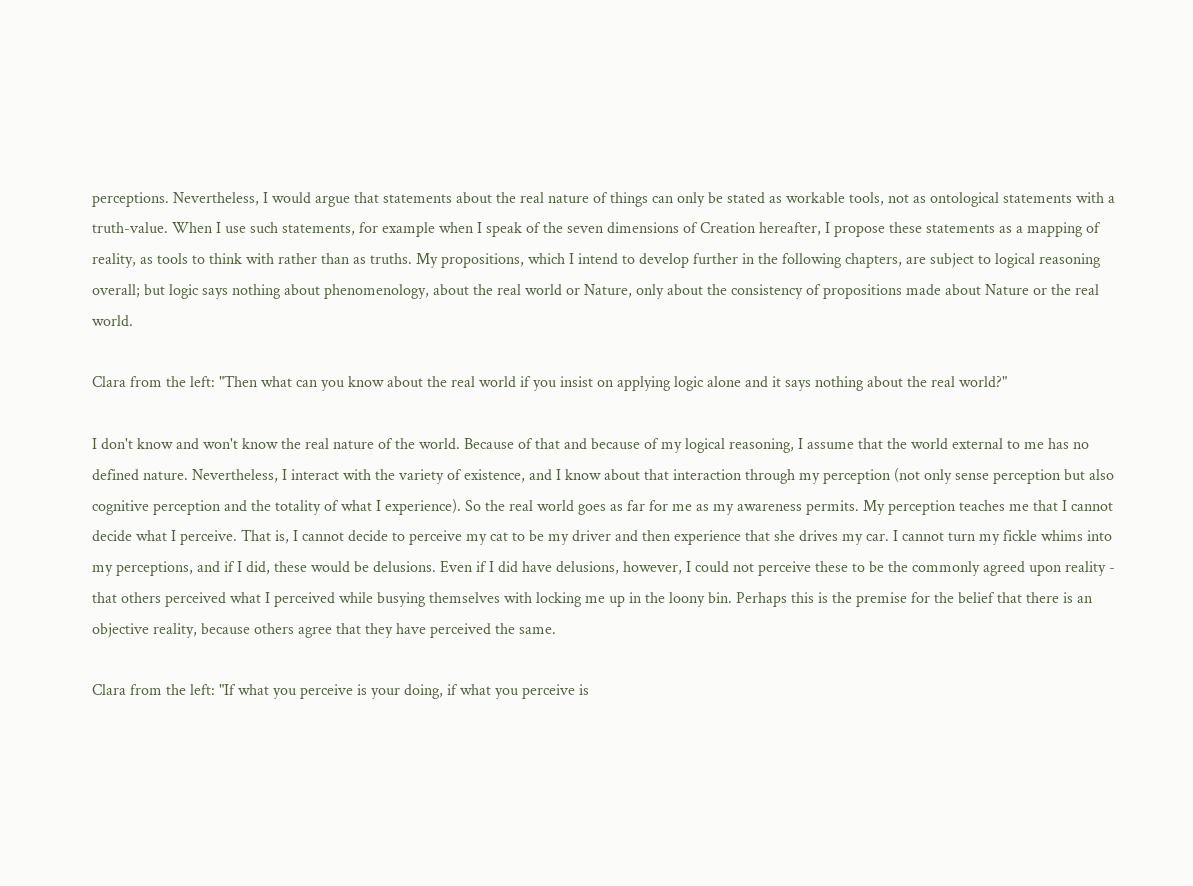perceptions. Nevertheless, I would argue that statements about the real nature of things can only be stated as workable tools, not as ontological statements with a truth-value. When I use such statements, for example when I speak of the seven dimensions of Creation hereafter, I propose these statements as a mapping of reality, as tools to think with rather than as truths. My propositions, which I intend to develop further in the following chapters, are subject to logical reasoning overall; but logic says nothing about phenomenology, about the real world or Nature, only about the consistency of propositions made about Nature or the real world.

Clara from the left: "Then what can you know about the real world if you insist on applying logic alone and it says nothing about the real world?"

I don't know and won't know the real nature of the world. Because of that and because of my logical reasoning, I assume that the world external to me has no defined nature. Nevertheless, I interact with the variety of existence, and I know about that interaction through my perception (not only sense perception but also cognitive perception and the totality of what I experience). So the real world goes as far for me as my awareness permits. My perception teaches me that I cannot decide what I perceive. That is, I cannot decide to perceive my cat to be my driver and then experience that she drives my car. I cannot turn my fickle whims into my perceptions, and if I did, these would be delusions. Even if I did have delusions, however, I could not perceive these to be the commonly agreed upon reality - that others perceived what I perceived while busying themselves with locking me up in the loony bin. Perhaps this is the premise for the belief that there is an objective reality, because others agree that they have perceived the same.

Clara from the left: "If what you perceive is your doing, if what you perceive is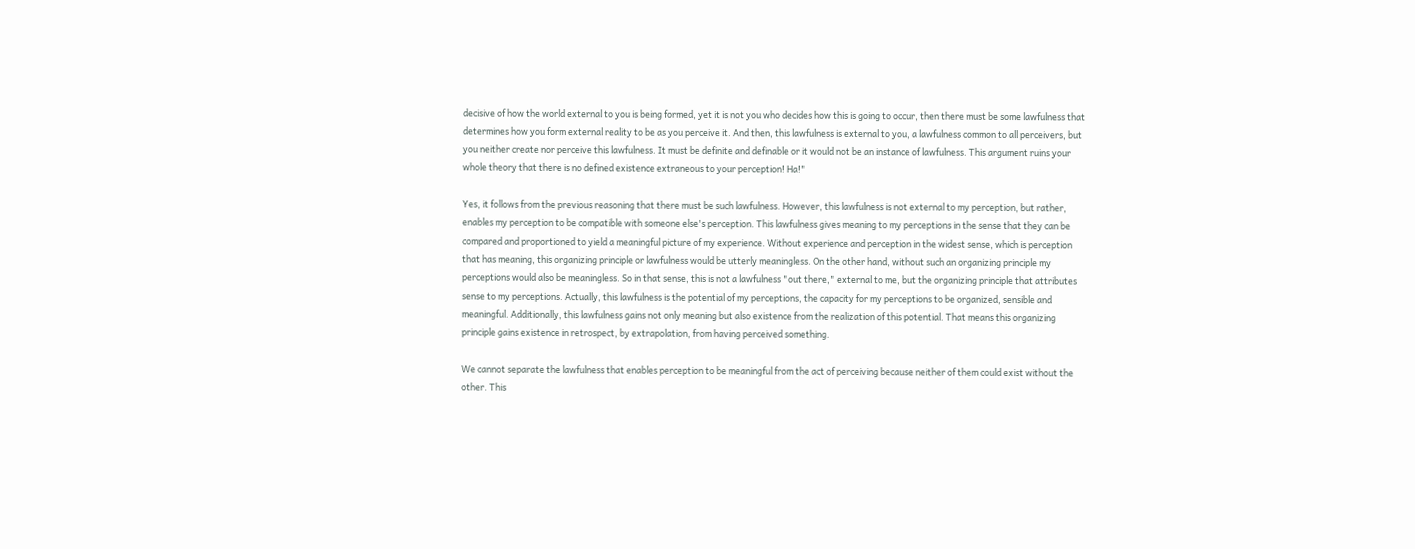decisive of how the world external to you is being formed, yet it is not you who decides how this is going to occur, then there must be some lawfulness that determines how you form external reality to be as you perceive it. And then, this lawfulness is external to you, a lawfulness common to all perceivers, but you neither create nor perceive this lawfulness. It must be definite and definable or it would not be an instance of lawfulness. This argument ruins your whole theory that there is no defined existence extraneous to your perception! Ha!"

Yes, it follows from the previous reasoning that there must be such lawfulness. However, this lawfulness is not external to my perception, but rather, enables my perception to be compatible with someone else's perception. This lawfulness gives meaning to my perceptions in the sense that they can be compared and proportioned to yield a meaningful picture of my experience. Without experience and perception in the widest sense, which is perception that has meaning, this organizing principle or lawfulness would be utterly meaningless. On the other hand, without such an organizing principle my perceptions would also be meaningless. So in that sense, this is not a lawfulness "out there," external to me, but the organizing principle that attributes sense to my perceptions. Actually, this lawfulness is the potential of my perceptions, the capacity for my perceptions to be organized, sensible and meaningful. Additionally, this lawfulness gains not only meaning but also existence from the realization of this potential. That means this organizing principle gains existence in retrospect, by extrapolation, from having perceived something.

We cannot separate the lawfulness that enables perception to be meaningful from the act of perceiving because neither of them could exist without the other. This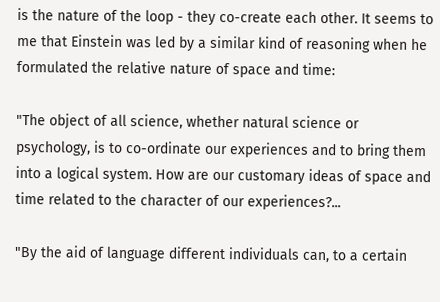is the nature of the loop - they co-create each other. It seems to me that Einstein was led by a similar kind of reasoning when he formulated the relative nature of space and time:

"The object of all science, whether natural science or psychology, is to co-ordinate our experiences and to bring them into a logical system. How are our customary ideas of space and time related to the character of our experiences?...

"By the aid of language different individuals can, to a certain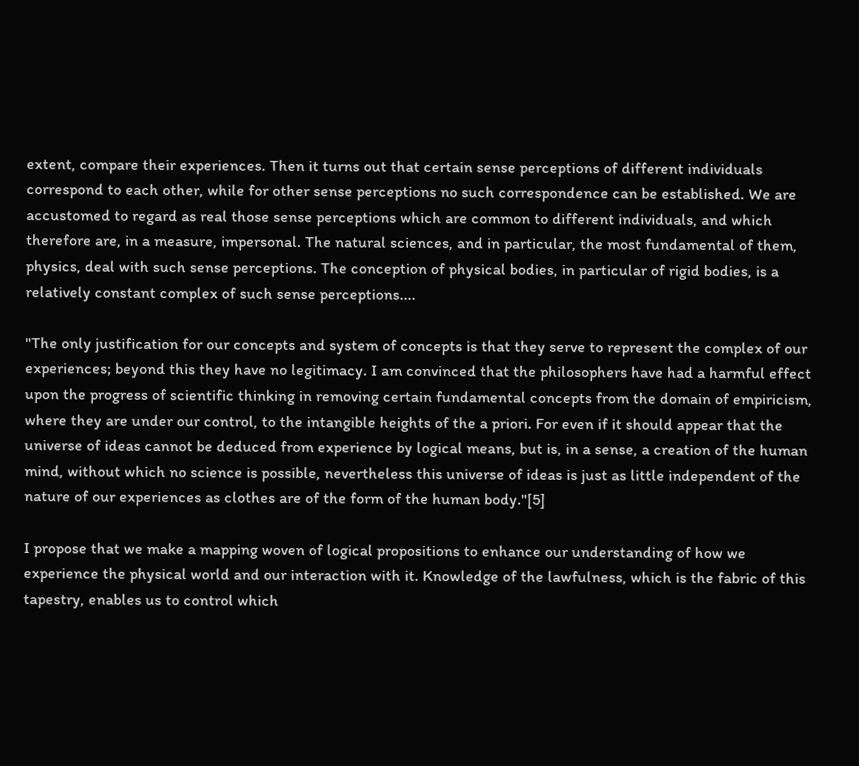extent, compare their experiences. Then it turns out that certain sense perceptions of different individuals correspond to each other, while for other sense perceptions no such correspondence can be established. We are accustomed to regard as real those sense perceptions which are common to different individuals, and which therefore are, in a measure, impersonal. The natural sciences, and in particular, the most fundamental of them, physics, deal with such sense perceptions. The conception of physical bodies, in particular of rigid bodies, is a relatively constant complex of such sense perceptions....

"The only justification for our concepts and system of concepts is that they serve to represent the complex of our experiences; beyond this they have no legitimacy. I am convinced that the philosophers have had a harmful effect upon the progress of scientific thinking in removing certain fundamental concepts from the domain of empiricism, where they are under our control, to the intangible heights of the a priori. For even if it should appear that the universe of ideas cannot be deduced from experience by logical means, but is, in a sense, a creation of the human mind, without which no science is possible, nevertheless this universe of ideas is just as little independent of the nature of our experiences as clothes are of the form of the human body."[5]

I propose that we make a mapping woven of logical propositions to enhance our understanding of how we experience the physical world and our interaction with it. Knowledge of the lawfulness, which is the fabric of this tapestry, enables us to control which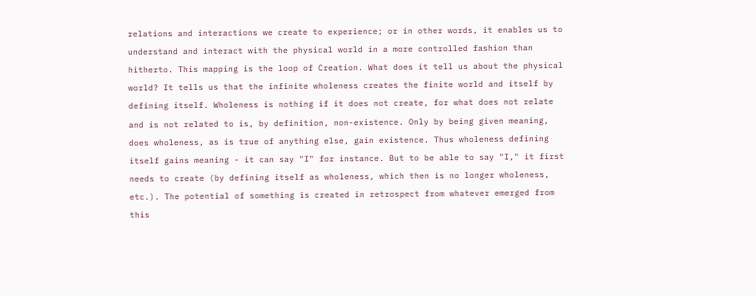relations and interactions we create to experience; or in other words, it enables us to understand and interact with the physical world in a more controlled fashion than hitherto. This mapping is the loop of Creation. What does it tell us about the physical world? It tells us that the infinite wholeness creates the finite world and itself by defining itself. Wholeness is nothing if it does not create, for what does not relate and is not related to is, by definition, non-existence. Only by being given meaning, does wholeness, as is true of anything else, gain existence. Thus wholeness defining itself gains meaning - it can say "I" for instance. But to be able to say "I," it first needs to create (by defining itself as wholeness, which then is no longer wholeness, etc.). The potential of something is created in retrospect from whatever emerged from this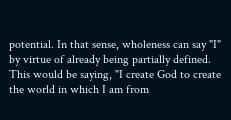potential. In that sense, wholeness can say "I" by virtue of already being partially defined. This would be saying, "I create God to create the world in which I am from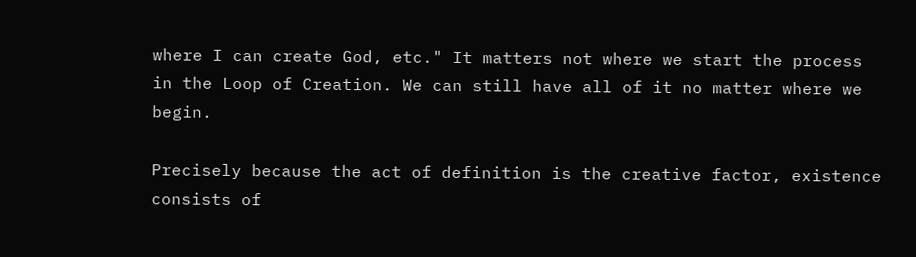where I can create God, etc." It matters not where we start the process in the Loop of Creation. We can still have all of it no matter where we begin.

Precisely because the act of definition is the creative factor, existence consists of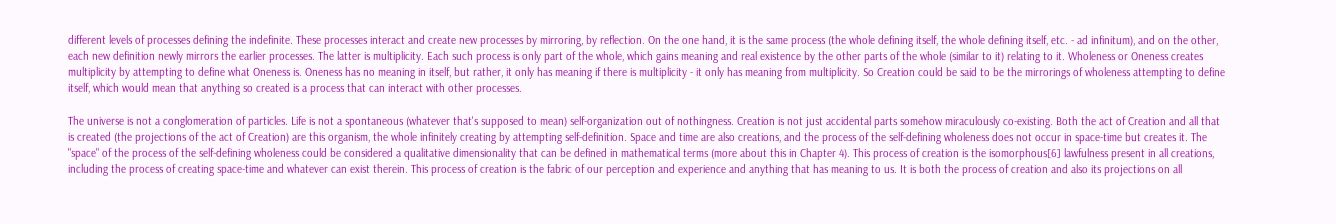different levels of processes defining the indefinite. These processes interact and create new processes by mirroring, by reflection. On the one hand, it is the same process (the whole defining itself, the whole defining itself, etc. - ad infinitum), and on the other, each new definition newly mirrors the earlier processes. The latter is multiplicity. Each such process is only part of the whole, which gains meaning and real existence by the other parts of the whole (similar to it) relating to it. Wholeness or Oneness creates multiplicity by attempting to define what Oneness is. Oneness has no meaning in itself, but rather, it only has meaning if there is multiplicity - it only has meaning from multiplicity. So Creation could be said to be the mirrorings of wholeness attempting to define itself, which would mean that anything so created is a process that can interact with other processes.

The universe is not a conglomeration of particles. Life is not a spontaneous (whatever that's supposed to mean) self-organization out of nothingness. Creation is not just accidental parts somehow miraculously co-existing. Both the act of Creation and all that is created (the projections of the act of Creation) are this organism, the whole infinitely creating by attempting self-definition. Space and time are also creations, and the process of the self-defining wholeness does not occur in space-time but creates it. The "space" of the process of the self-defining wholeness could be considered a qualitative dimensionality that can be defined in mathematical terms (more about this in Chapter 4). This process of creation is the isomorphous[6] lawfulness present in all creations, including the process of creating space-time and whatever can exist therein. This process of creation is the fabric of our perception and experience and anything that has meaning to us. It is both the process of creation and also its projections on all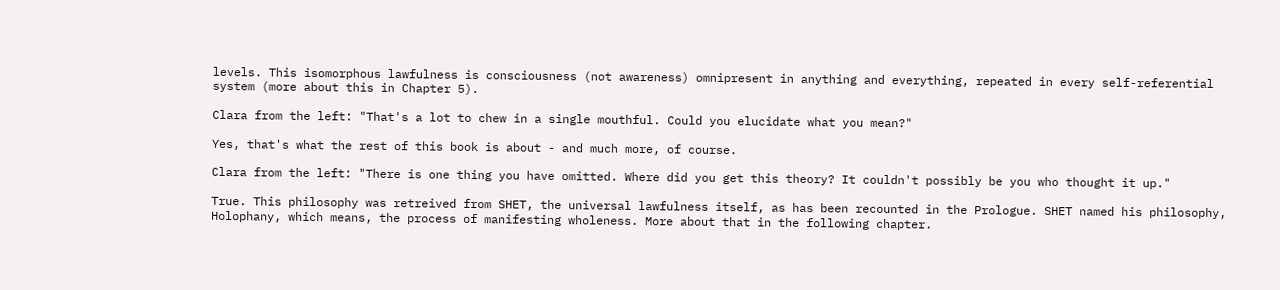levels. This isomorphous lawfulness is consciousness (not awareness) omnipresent in anything and everything, repeated in every self-referential system (more about this in Chapter 5).

Clara from the left: "That's a lot to chew in a single mouthful. Could you elucidate what you mean?"

Yes, that's what the rest of this book is about - and much more, of course.

Clara from the left: "There is one thing you have omitted. Where did you get this theory? It couldn't possibly be you who thought it up."

True. This philosophy was retreived from SHET, the universal lawfulness itself, as has been recounted in the Prologue. SHET named his philosophy, Holophany, which means, the process of manifesting wholeness. More about that in the following chapter.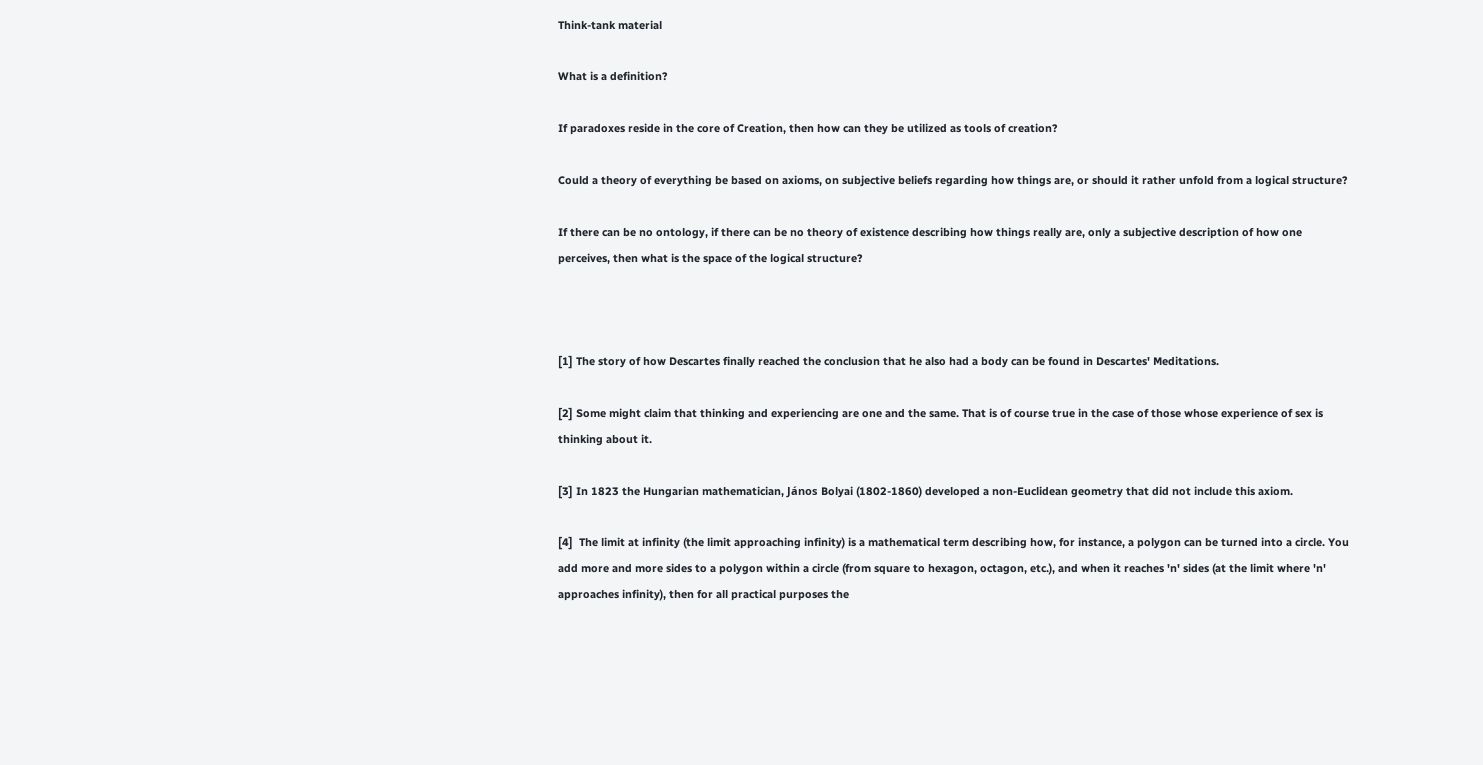Think-tank material

What is a definition?

If paradoxes reside in the core of Creation, then how can they be utilized as tools of creation?

Could a theory of everything be based on axioms, on subjective beliefs regarding how things are, or should it rather unfold from a logical structure?

If there can be no ontology, if there can be no theory of existence describing how things really are, only a subjective description of how one perceives, then what is the space of the logical structure?



[1] The story of how Descartes finally reached the conclusion that he also had a body can be found in Descartes' Meditations.

[2] Some might claim that thinking and experiencing are one and the same. That is of course true in the case of those whose experience of sex is thinking about it.

[3] In 1823 the Hungarian mathematician, János Bolyai (1802-1860) developed a non-Euclidean geometry that did not include this axiom.

[4]  The limit at infinity (the limit approaching infinity) is a mathematical term describing how, for instance, a polygon can be turned into a circle. You add more and more sides to a polygon within a circle (from square to hexagon, octagon, etc.), and when it reaches 'n' sides (at the limit where 'n' approaches infinity), then for all practical purposes the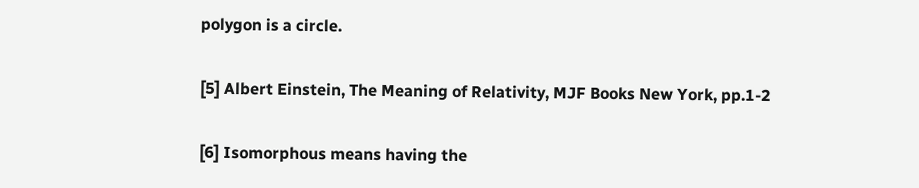polygon is a circle.

[5] Albert Einstein, The Meaning of Relativity, MJF Books New York, pp.1-2

[6] Isomorphous means having the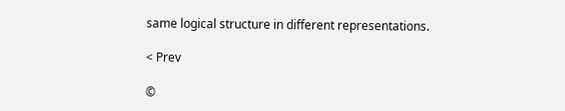same logical structure in different representations.

< Prev

©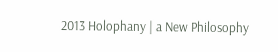2013 Holophany | a New Philosophy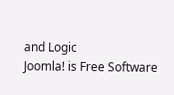and Logic
Joomla! is Free Software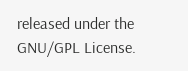released under the GNU/GPL License.